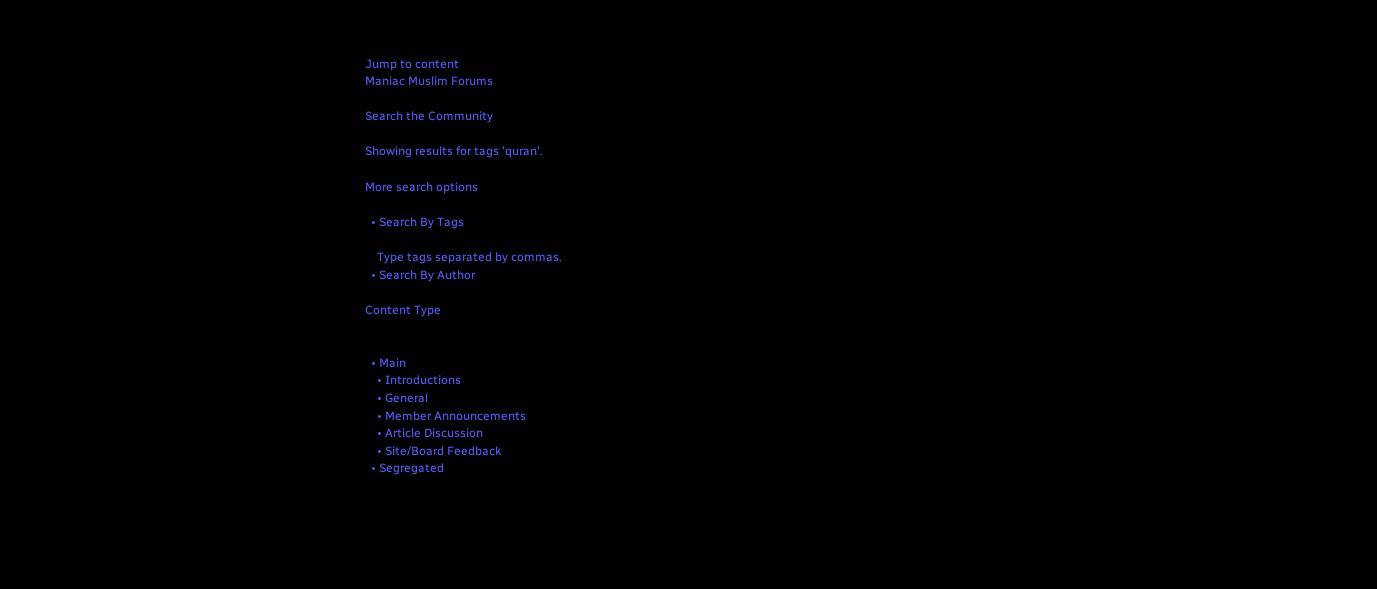Jump to content
Maniac Muslim Forums

Search the Community

Showing results for tags 'quran'.

More search options

  • Search By Tags

    Type tags separated by commas.
  • Search By Author

Content Type


  • Main
    • Introductions
    • General
    • Member Announcements
    • Article Discussion
    • Site/Board Feedback
  • Segregated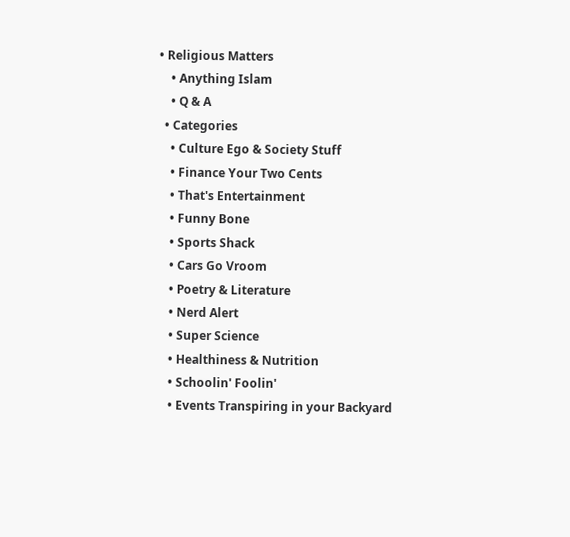• Religious Matters
    • Anything Islam
    • Q & A
  • Categories
    • Culture Ego & Society Stuff
    • Finance Your Two Cents
    • That's Entertainment
    • Funny Bone
    • Sports Shack
    • Cars Go Vroom
    • Poetry & Literature
    • Nerd Alert
    • Super Science
    • Healthiness & Nutrition
    • Schoolin' Foolin'
    • Events Transpiring in your Backyard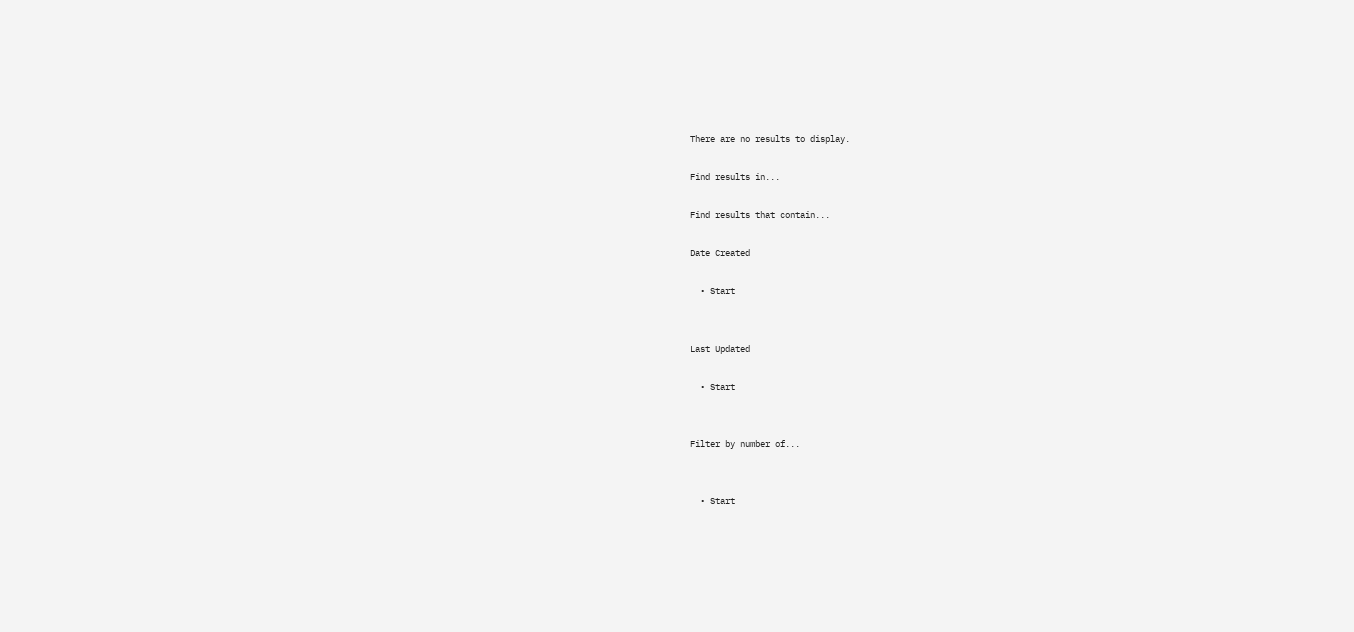There are no results to display.

Find results in...

Find results that contain...

Date Created

  • Start


Last Updated

  • Start


Filter by number of...


  • Start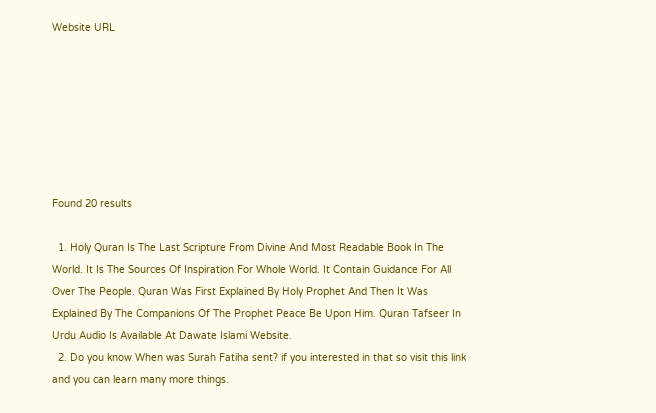Website URL







Found 20 results

  1. Holy Quran Is The Last Scripture From Divine And Most Readable Book In The World. It Is The Sources Of Inspiration For Whole World. It Contain Guidance For All Over The People. Quran Was First Explained By Holy Prophet And Then It Was Explained By The Companions Of The Prophet Peace Be Upon Him. Quran Tafseer In Urdu Audio Is Available At Dawate Islami Website.
  2. Do you know When was Surah Fatiha sent? if you interested in that so visit this link and you can learn many more things.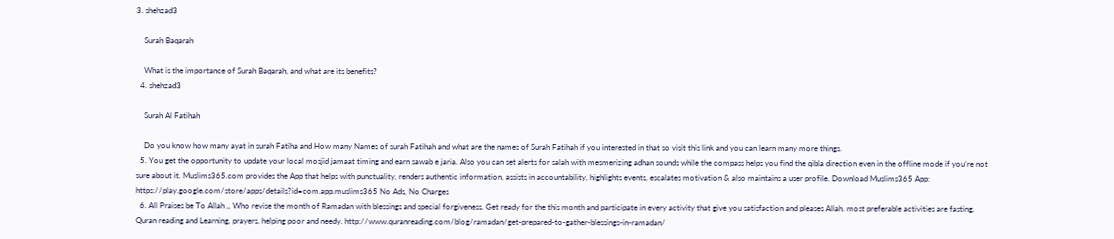3. shehzad3

    Surah Baqarah

    What is the importance of Surah Baqarah, and what are its benefits?
  4. shehzad3

    Surah Al Fatihah

    Do you know how many ayat in surah Fatiha and How many Names of surah Fatihah and what are the names of Surah Fatihah if you interested in that so visit this link and you can learn many more things.
  5. You get the opportunity to update your local mosjid jamaat timing and earn sawab e jaria. Also you can set alerts for salah with mesmerizing adhan sounds while the compass helps you find the qibla direction even in the offline mode if you’re not sure about it. Muslims365.com provides the App that helps with punctuality, renders authentic information, assists in accountability, highlights events, escalates motivation & also maintains a user profile. Download Muslims365 App: https://play.google.com/store/apps/details?id=com.app.muslims365 No Ads, No Charges
  6. All Praises be To Allah ,, Who revise the month of Ramadan with blessings and special forgiveness. Get ready for the this month and participate in every activity that give you satisfaction and pleases Allah. most preferable activities are fasting, Quran reading and Learning, prayers, helping poor and needy. http://www.quranreading.com/blog/ramadan/get-prepared-to-gather-blessings-in-ramadan/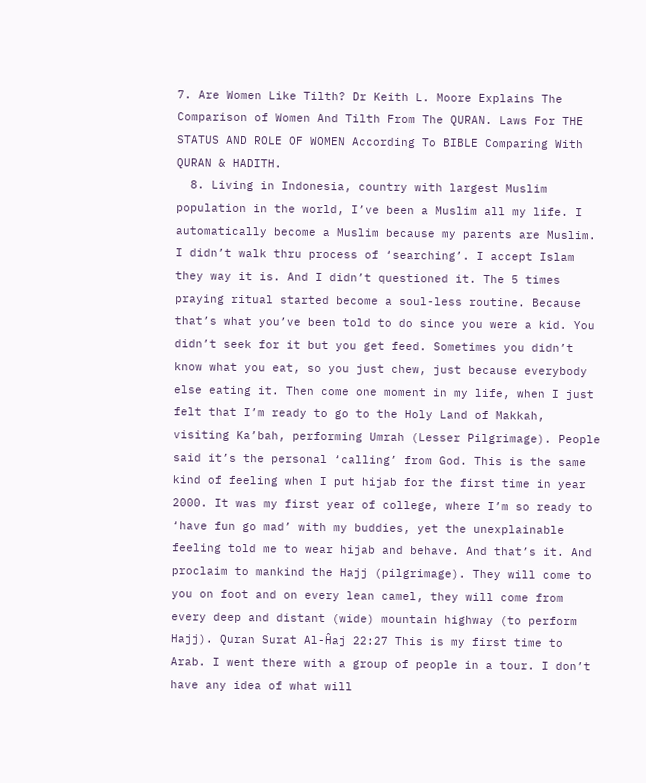7. Are Women Like Tilth? Dr Keith L. Moore Explains The Comparison of Women And Tilth From The QURAN. Laws For THE STATUS AND ROLE OF WOMEN According To BIBLE Comparing With QURAN & HADITH.
  8. Living in Indonesia, country with largest Muslim population in the world, I’ve been a Muslim all my life. I automatically become a Muslim because my parents are Muslim. I didn’t walk thru process of ‘searching’. I accept Islam they way it is. And I didn’t questioned it. The 5 times praying ritual started become a soul-less routine. Because that’s what you’ve been told to do since you were a kid. You didn’t seek for it but you get feed. Sometimes you didn’t know what you eat, so you just chew, just because everybody else eating it. Then come one moment in my life, when I just felt that I’m ready to go to the Holy Land of Makkah, visiting Ka’bah, performing Umrah (Lesser Pilgrimage). People said it’s the personal ‘calling’ from God. This is the same kind of feeling when I put hijab for the first time in year 2000. It was my first year of college, where I’m so ready to ‘have fun go mad’ with my buddies, yet the unexplainable feeling told me to wear hijab and behave. And that’s it. And proclaim to mankind the Hajj (pilgrimage). They will come to you on foot and on every lean camel, they will come from every deep and distant (wide) mountain highway (to perform Hajj). Quran Surat Al-Ĥaj 22:27 This is my first time to Arab. I went there with a group of people in a tour. I don’t have any idea of what will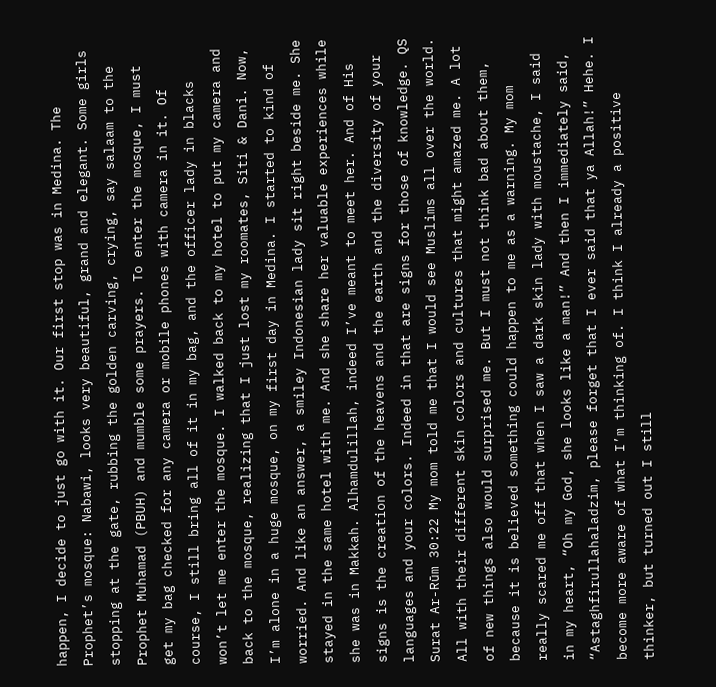happen, I decide to just go with it. Our first stop was in Medina. The Prophet’s mosque: Nabawi, looks very beautiful, grand and elegant. Some girls stopping at the gate, rubbing the golden carving, crying, say salaam to the Prophet Muhamad (PBUH) and mumble some prayers. To enter the mosque, I must get my bag checked for any camera or mobile phones with camera in it. Of course, I still bring all of it in my bag, and the officer lady in blacks won’t let me enter the mosque. I walked back to my hotel to put my camera and back to the mosque, realizing that I just lost my roomates, Siti & Dani. Now, I’m alone in a huge mosque, on my first day in Medina. I started to kind of worried. And like an answer, a smiley Indonesian lady sit right beside me. She stayed in the same hotel with me. And she share her valuable experiences while she was in Makkah. Alhamdulillah, indeed I’ve meant to meet her. And of His signs is the creation of the heavens and the earth and the diversity of your languages and your colors. Indeed in that are signs for those of knowledge. QS Surat Ar-Rūm 30:22 My mom told me that I would see Muslims all over the world. All with their different skin colors and cultures that might amazed me. A lot of new things also would surprised me. But I must not think bad about them, because it is believed something could happen to me as a warning. My mom really scared me off that when I saw a dark skin lady with moustache, I said in my heart, “Oh my God, she looks like a man!” And then I immediately said, “Astaghfirullahaladzim, please forget that I ever said that ya Allah!” Hehe. I become more aware of what I’m thinking of. I think I already a positive thinker, but turned out I still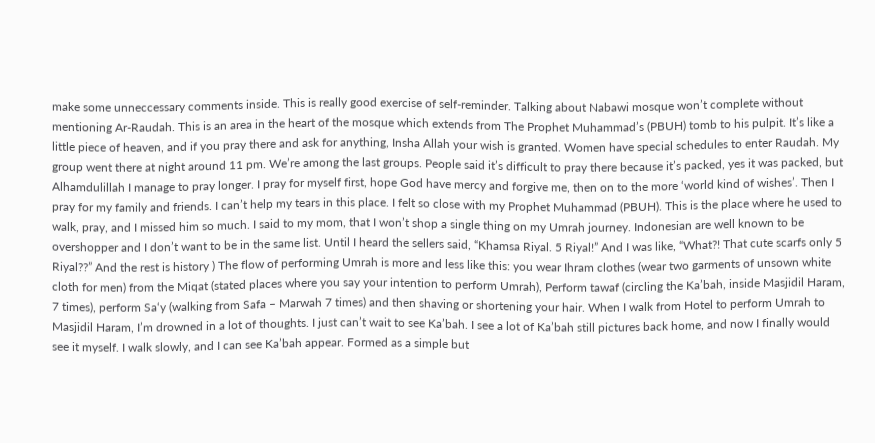make some unneccessary comments inside. This is really good exercise of self-reminder. Talking about Nabawi mosque won’t complete without mentioning Ar-Raudah. This is an area in the heart of the mosque which extends from The Prophet Muhammad’s (PBUH) tomb to his pulpit. It’s like a little piece of heaven, and if you pray there and ask for anything, Insha Allah your wish is granted. Women have special schedules to enter Raudah. My group went there at night around 11 pm. We’re among the last groups. People said it’s difficult to pray there because it’s packed, yes it was packed, but Alhamdulillah I manage to pray longer. I pray for myself first, hope God have mercy and forgive me, then on to the more ‘world kind of wishes’. Then I pray for my family and friends. I can’t help my tears in this place. I felt so close with my Prophet Muhammad (PBUH). This is the place where he used to walk, pray, and I missed him so much. I said to my mom, that I won’t shop a single thing on my Umrah journey. Indonesian are well known to be overshopper and I don’t want to be in the same list. Until I heard the sellers said, “Khamsa Riyal. 5 Riyal!” And I was like, “What?! That cute scarfs only 5 Riyal??” And the rest is history ) The flow of performing Umrah is more and less like this: you wear Ihram clothes (wear two garments of unsown white cloth for men) from the Miqat (stated places where you say your intention to perform Umrah), Perform tawaf (circling the Ka’bah, inside Masjidil Haram, 7 times), perform Sa‘y (walking from Safa – Marwah 7 times) and then shaving or shortening your hair. When I walk from Hotel to perform Umrah to Masjidil Haram, I’m drowned in a lot of thoughts. I just can’t wait to see Ka’bah. I see a lot of Ka’bah still pictures back home, and now I finally would see it myself. I walk slowly, and I can see Ka’bah appear. Formed as a simple but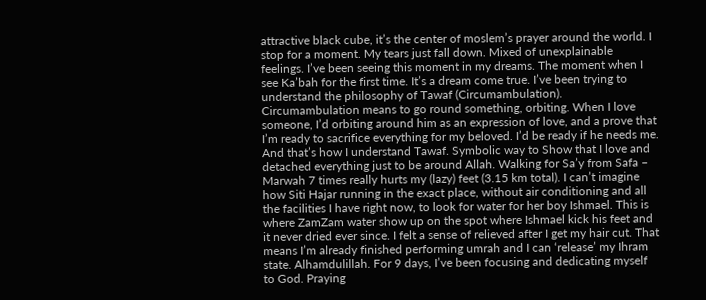attractive black cube, it’s the center of moslem’s prayer around the world. I stop for a moment. My tears just fall down. Mixed of unexplainable feelings. I’ve been seeing this moment in my dreams. The moment when I see Ka’bah for the first time. It’s a dream come true. I’ve been trying to understand the philosophy of Tawaf (Circumambulation). Circumambulation means to go round something, orbiting. When I love someone, I’d orbiting around him as an expression of love, and a prove that I’m ready to sacrifice everything for my beloved. I’d be ready if he needs me. And that’s how I understand Tawaf. Symbolic way to Show that I love and detached everything just to be around Allah. Walking for Sa’y from Safa – Marwah 7 times really hurts my (lazy) feet (3.15 km total). I can’t imagine how Siti Hajar running in the exact place, without air conditioning and all the facilities I have right now, to look for water for her boy Ishmael. This is where ZamZam water show up on the spot where Ishmael kick his feet and it never dried ever since. I felt a sense of relieved after I get my hair cut. That means I’m already finished performing umrah and I can ‘release’ my Ihram state. Alhamdulillah. For 9 days, I’ve been focusing and dedicating myself to God. Praying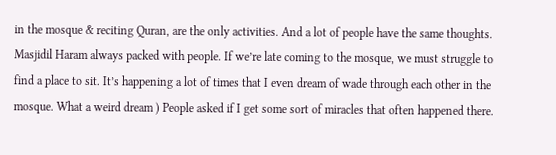in the mosque & reciting Quran, are the only activities. And a lot of people have the same thoughts. Masjidil Haram always packed with people. If we’re late coming to the mosque, we must struggle to find a place to sit. It’s happening a lot of times that I even dream of wade through each other in the mosque. What a weird dream ) People asked if I get some sort of miracles that often happened there.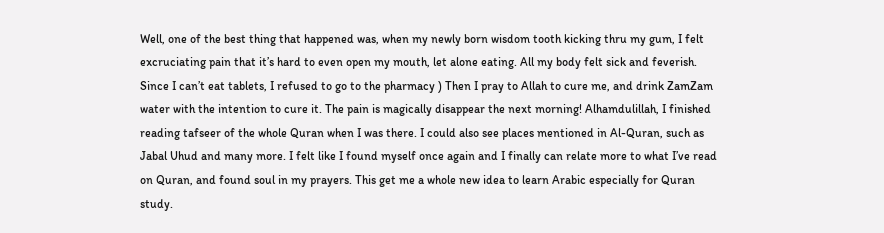Well, one of the best thing that happened was, when my newly born wisdom tooth kicking thru my gum, I felt excruciating pain that it’s hard to even open my mouth, let alone eating. All my body felt sick and feverish. Since I can’t eat tablets, I refused to go to the pharmacy ) Then I pray to Allah to cure me, and drink ZamZam water with the intention to cure it. The pain is magically disappear the next morning! Alhamdulillah, I finished reading tafseer of the whole Quran when I was there. I could also see places mentioned in Al-Quran, such as Jabal Uhud and many more. I felt like I found myself once again and I finally can relate more to what I’ve read on Quran, and found soul in my prayers. This get me a whole new idea to learn Arabic especially for Quran study.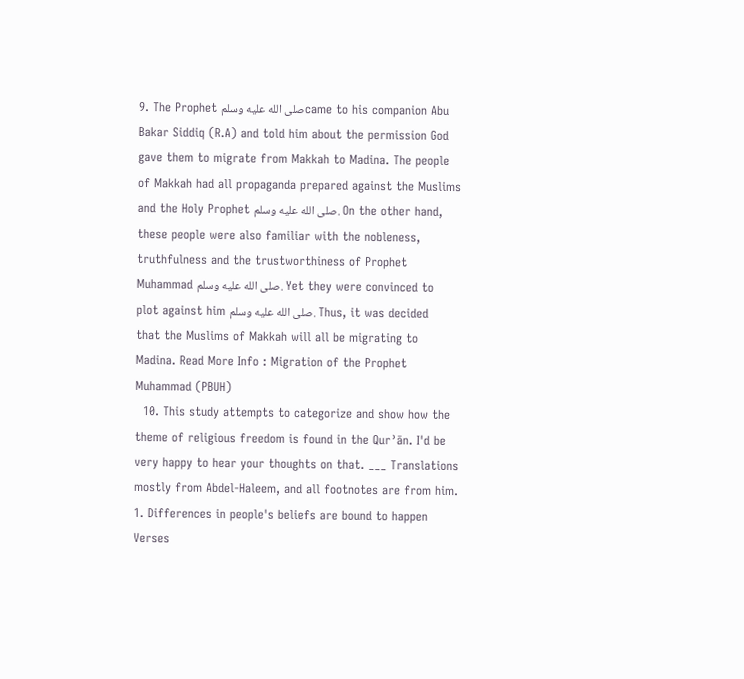9. The Prophet صلى الله عليه وسلمcame to his companion Abu Bakar Siddiq (R.A) and told him about the permission God gave them to migrate from Makkah to Madina. The people of Makkah had all propaganda prepared against the Muslims and the Holy Prophet صلى الله عليه وسلم. On the other hand, these people were also familiar with the nobleness, truthfulness and the trustworthiness of Prophet Muhammad صلى الله عليه وسلم. Yet they were convinced to plot against him صلى الله عليه وسلم. Thus, it was decided that the Muslims of Makkah will all be migrating to Madina. Read More Info : Migration of the Prophet Muhammad (PBUH)
  10. This study attempts to categorize and show how the theme of religious freedom is found in the Qurʾān. I'd be very happy to hear your thoughts on that. ___ Translations mostly from Abdel-Haleem, and all footnotes are from him. 1. Differences in people's beliefs are bound to happen Verses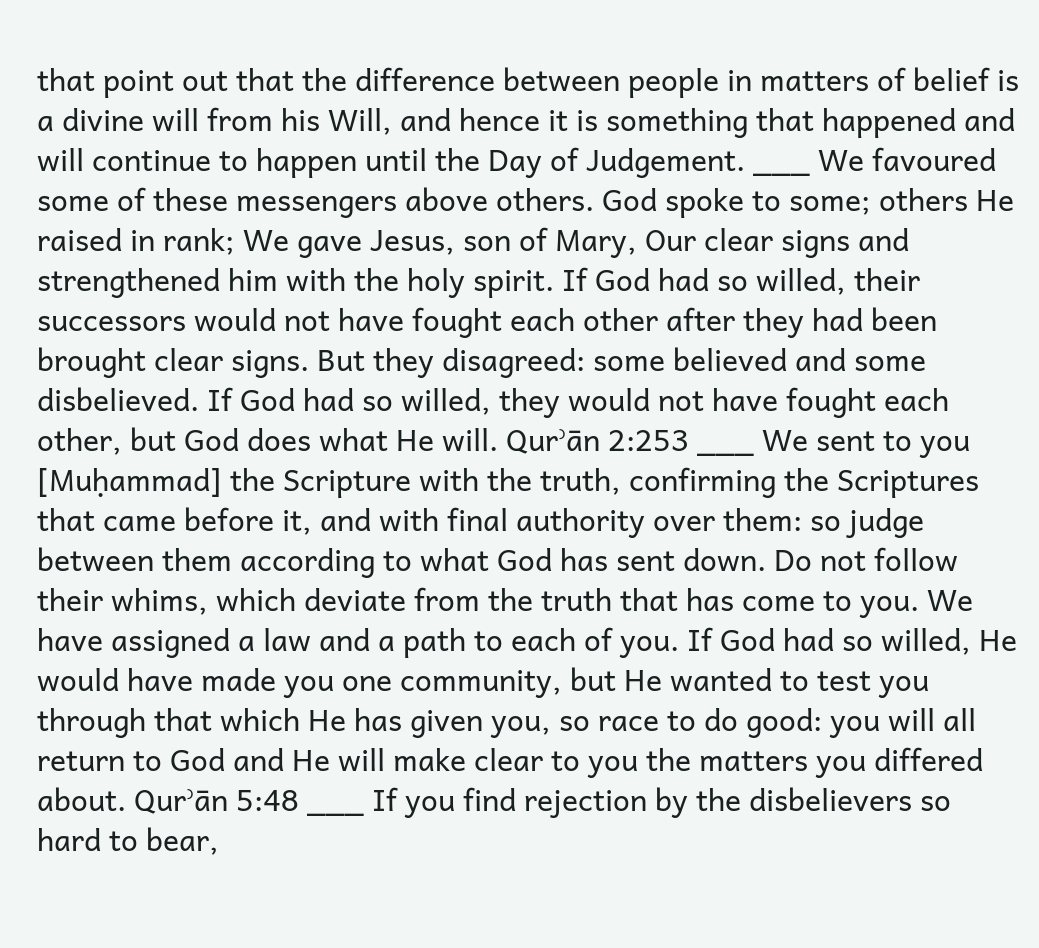that point out that the difference between people in matters of belief is a divine will from his Will, and hence it is something that happened and will continue to happen until the Day of Judgement. ___ We favoured some of these messengers above others. God spoke to some; others He raised in rank; We gave Jesus, son of Mary, Our clear signs and strengthened him with the holy spirit. If God had so willed, their successors would not have fought each other after they had been brought clear signs. But they disagreed: some believed and some disbelieved. If God had so willed, they would not have fought each other, but God does what He will. Qurʾān 2:253 ___ We sent to you [Muḥammad] the Scripture with the truth, confirming the Scriptures that came before it, and with final authority over them: so judge between them according to what God has sent down. Do not follow their whims, which deviate from the truth that has come to you. We have assigned a law and a path to each of you. If God had so willed, He would have made you one community, but He wanted to test you through that which He has given you, so race to do good: you will all return to God and He will make clear to you the matters you differed about. Qurʾān 5:48 ___ If you find rejection by the disbelievers so hard to bear,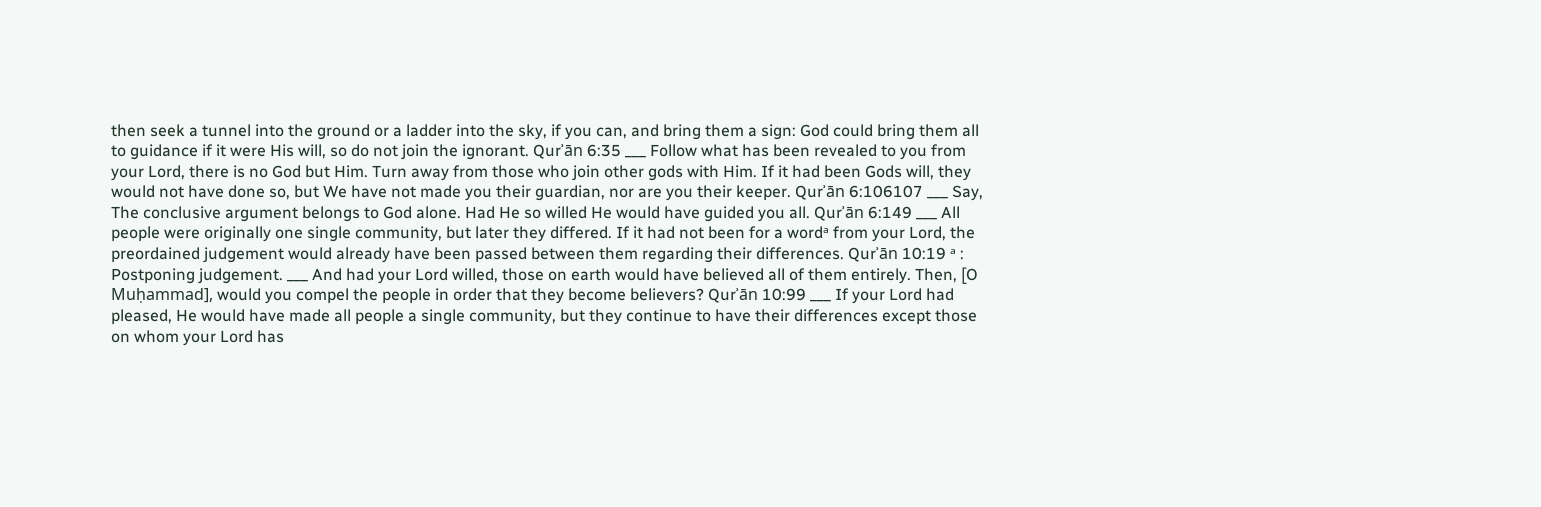then seek a tunnel into the ground or a ladder into the sky, if you can, and bring them a sign: God could bring them all to guidance if it were His will, so do not join the ignorant. Qurʾān 6:35 ___ Follow what has been revealed to you from your Lord, there is no God but Him. Turn away from those who join other gods with Him. If it had been Gods will, they would not have done so, but We have not made you their guardian, nor are you their keeper. Qurʾān 6:106107 ___ Say, The conclusive argument belongs to God alone. Had He so willed He would have guided you all. Qurʾān 6:149 ___ All people were originally one single community, but later they differed. If it had not been for a wordᵃ from your Lord, the preordained judgement would already have been passed between them regarding their differences. Qurʾān 10:19 ᵃ : Postponing judgement. ___ And had your Lord willed, those on earth would have believed all of them entirely. Then, [O Muḥammad], would you compel the people in order that they become believers? Qurʾān 10:99 ___ If your Lord had pleased, He would have made all people a single community, but they continue to have their differences except those on whom your Lord has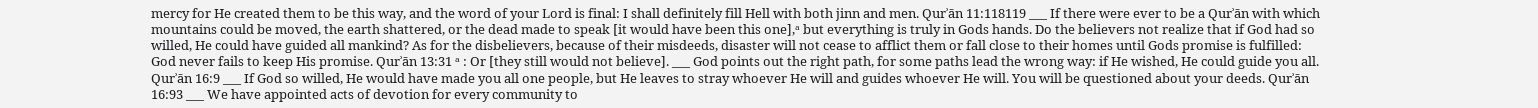mercy for He created them to be this way, and the word of your Lord is final: I shall definitely fill Hell with both jinn and men. Qurʾān 11:118119 ___ If there were ever to be a Qurʾān with which mountains could be moved, the earth shattered, or the dead made to speak [it would have been this one],ᵃ but everything is truly in Gods hands. Do the believers not realize that if God had so willed, He could have guided all mankind? As for the disbelievers, because of their misdeeds, disaster will not cease to afflict them or fall close to their homes until Gods promise is fulfilled: God never fails to keep His promise. Qurʾān 13:31 ᵃ : Or [they still would not believe]. ___ God points out the right path, for some paths lead the wrong way: if He wished, He could guide you all. Qurʾān 16:9 ___ If God so willed, He would have made you all one people, but He leaves to stray whoever He will and guides whoever He will. You will be questioned about your deeds. Qurʾān 16:93 ___ We have appointed acts of devotion for every community to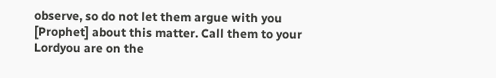observe, so do not let them argue with you [Prophet] about this matter. Call them to your Lordyou are on the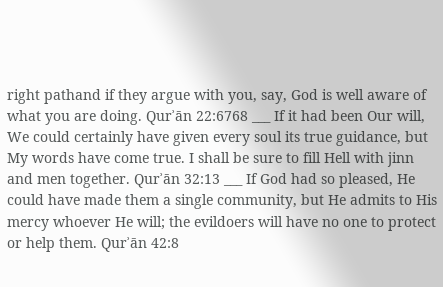right pathand if they argue with you, say, God is well aware of what you are doing. Qurʾān 22:6768 ___ If it had been Our will, We could certainly have given every soul its true guidance, but My words have come true. I shall be sure to fill Hell with jinn and men together. Qurʾān 32:13 ___ If God had so pleased, He could have made them a single community, but He admits to His mercy whoever He will; the evildoers will have no one to protect or help them. Qurʾān 42:8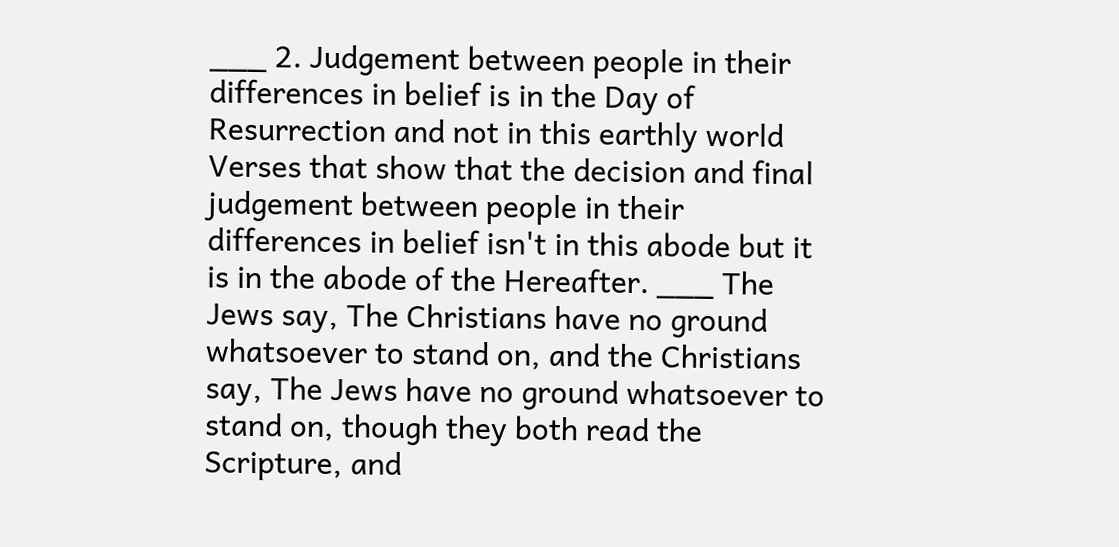___ 2. Judgement between people in their differences in belief is in the Day of Resurrection and not in this earthly world Verses that show that the decision and final judgement between people in their differences in belief isn't in this abode but it is in the abode of the Hereafter. ___ The Jews say, The Christians have no ground whatsoever to stand on, and the Christians say, The Jews have no ground whatsoever to stand on, though they both read the Scripture, and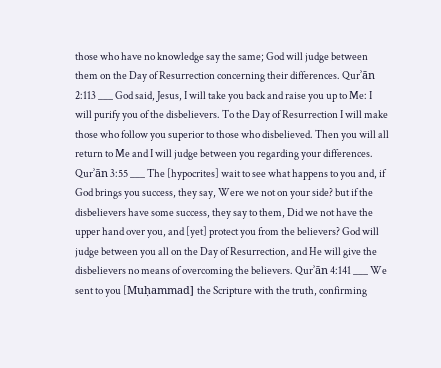those who have no knowledge say the same; God will judge between them on the Day of Resurrection concerning their differences. Qurʾān 2:113 ___ God said, Jesus, I will take you back and raise you up to Me: I will purify you of the disbelievers. To the Day of Resurrection I will make those who follow you superior to those who disbelieved. Then you will all return to Me and I will judge between you regarding your differences. Qurʾān 3:55 ___ The [hypocrites] wait to see what happens to you and, if God brings you success, they say, Were we not on your side? but if the disbelievers have some success, they say to them, Did we not have the upper hand over you, and [yet] protect you from the believers? God will judge between you all on the Day of Resurrection, and He will give the disbelievers no means of overcoming the believers. Qurʾān 4:141 ___ We sent to you [Muḥammad] the Scripture with the truth, confirming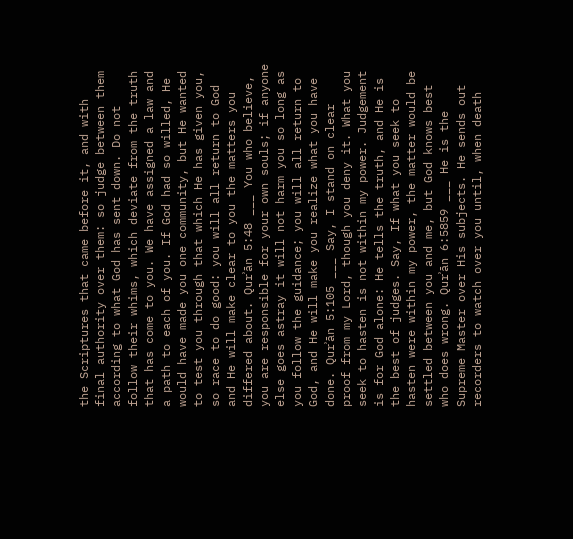the Scriptures that came before it, and with final authority over them: so judge between them according to what God has sent down. Do not follow their whims, which deviate from the truth that has come to you. We have assigned a law and a path to each of you. If God had so willed, He would have made you one community, but He wanted to test you through that which He has given you, so race to do good: you will all return to God and He will make clear to you the matters you differed about. Qurʾān 5:48 ___ You who believe, you are responsible for your own souls; if anyone else goes astray it will not harm you so long as you follow the guidance; you will all return to God, and He will make you realize what you have done. Qurʾān 5:105 ___ Say, I stand on clear proof from my Lord, though you deny it. What you seek to hasten is not within my power. Judgement is for God alone: He tells the truth, and He is the best of judges. Say, If what you seek to hasten were within my power, the matter would be settled between you and me, but God knows best who does wrong. Qurʾān 6:5859 ___ He is the Supreme Master over His subjects. He sends out recorders to watch over you until, when death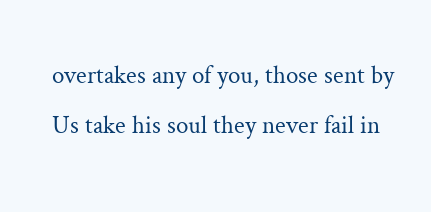overtakes any of you, those sent by Us take his soul they never fail in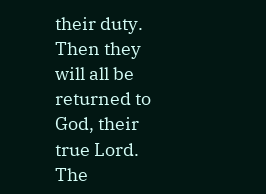their duty. Then they will all be returned to God, their true Lord. The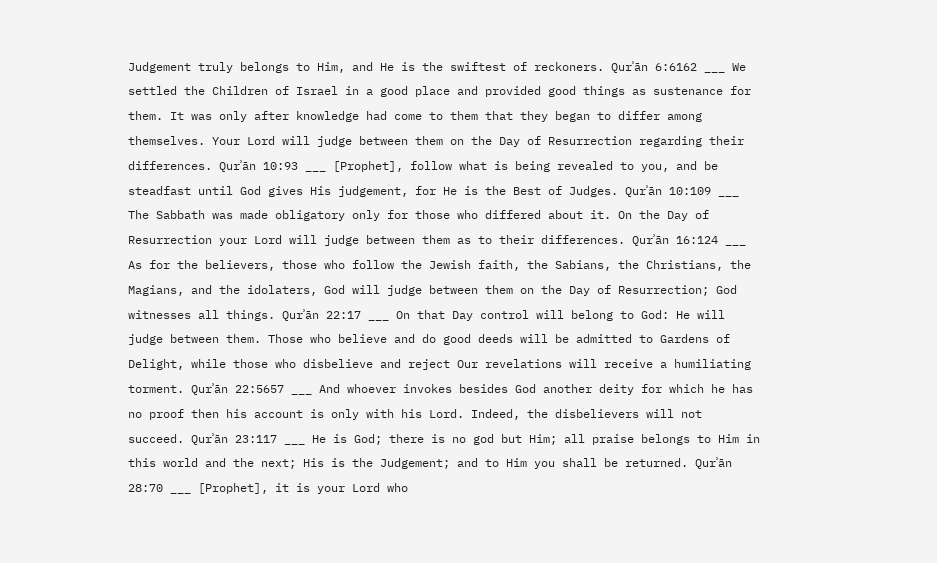Judgement truly belongs to Him, and He is the swiftest of reckoners. Qurʾān 6:6162 ___ We settled the Children of Israel in a good place and provided good things as sustenance for them. It was only after knowledge had come to them that they began to differ among themselves. Your Lord will judge between them on the Day of Resurrection regarding their differences. Qurʾān 10:93 ___ [Prophet], follow what is being revealed to you, and be steadfast until God gives His judgement, for He is the Best of Judges. Qurʾān 10:109 ___ The Sabbath was made obligatory only for those who differed about it. On the Day of Resurrection your Lord will judge between them as to their differences. Qurʾān 16:124 ___ As for the believers, those who follow the Jewish faith, the Sabians, the Christians, the Magians, and the idolaters, God will judge between them on the Day of Resurrection; God witnesses all things. Qurʾān 22:17 ___ On that Day control will belong to God: He will judge between them. Those who believe and do good deeds will be admitted to Gardens of Delight, while those who disbelieve and reject Our revelations will receive a humiliating torment. Qurʾān 22:5657 ___ And whoever invokes besides God another deity for which he has no proof then his account is only with his Lord. Indeed, the disbelievers will not succeed. Qurʾān 23:117 ___ He is God; there is no god but Him; all praise belongs to Him in this world and the next; His is the Judgement; and to Him you shall be returned. Qurʾān 28:70 ___ [Prophet], it is your Lord who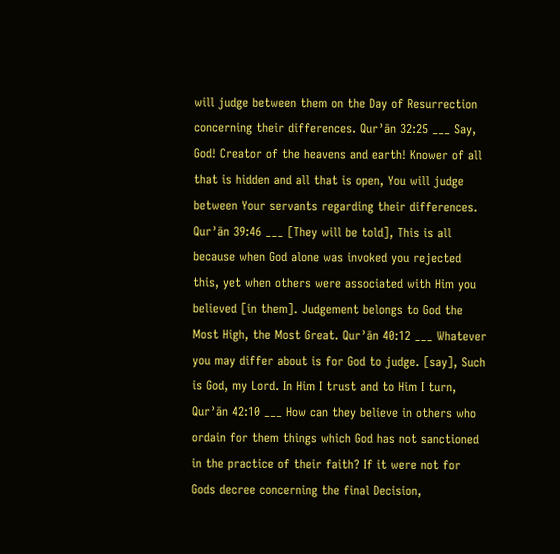will judge between them on the Day of Resurrection concerning their differences. Qurʾān 32:25 ___ Say, God! Creator of the heavens and earth! Knower of all that is hidden and all that is open, You will judge between Your servants regarding their differences. Qurʾān 39:46 ___ [They will be told], This is all because when God alone was invoked you rejected this, yet when others were associated with Him you believed [in them]. Judgement belongs to God the Most High, the Most Great. Qurʾān 40:12 ___ Whatever you may differ about is for God to judge. [say], Such is God, my Lord. In Him I trust and to Him I turn, Qurʾān 42:10 ___ How can they believe in others who ordain for them things which God has not sanctioned in the practice of their faith? If it were not for Gods decree concerning the final Decision,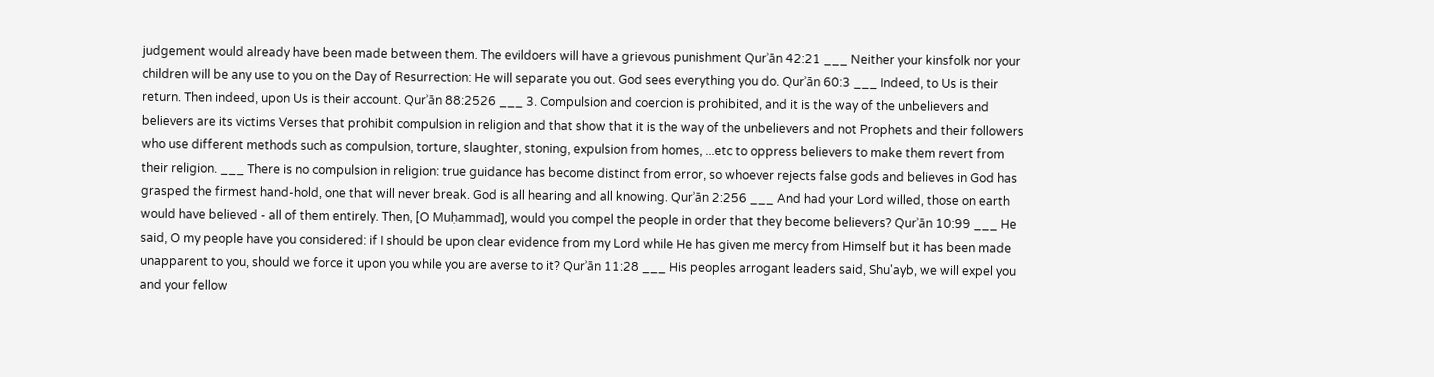judgement would already have been made between them. The evildoers will have a grievous punishment Qurʾān 42:21 ___ Neither your kinsfolk nor your children will be any use to you on the Day of Resurrection: He will separate you out. God sees everything you do. Qurʾān 60:3 ___ Indeed, to Us is their return. Then indeed, upon Us is their account. Qurʾān 88:2526 ___ 3. Compulsion and coercion is prohibited, and it is the way of the unbelievers and believers are its victims Verses that prohibit compulsion in religion and that show that it is the way of the unbelievers and not Prophets and their followers who use different methods such as compulsion, torture, slaughter, stoning, expulsion from homes, ...etc to oppress believers to make them revert from their religion. ___ There is no compulsion in religion: true guidance has become distinct from error, so whoever rejects false gods and believes in God has grasped the firmest hand-hold, one that will never break. God is all hearing and all knowing. Qurʾān 2:256 ___ And had your Lord willed, those on earth would have believed - all of them entirely. Then, [O Muḥammad], would you compel the people in order that they become believers? Qurʾān 10:99 ___ He said, O my people have you considered: if I should be upon clear evidence from my Lord while He has given me mercy from Himself but it has been made unapparent to you, should we force it upon you while you are averse to it? Qurʾān 11:28 ___ His peoples arrogant leaders said, Shu'ayb, we will expel you and your fellow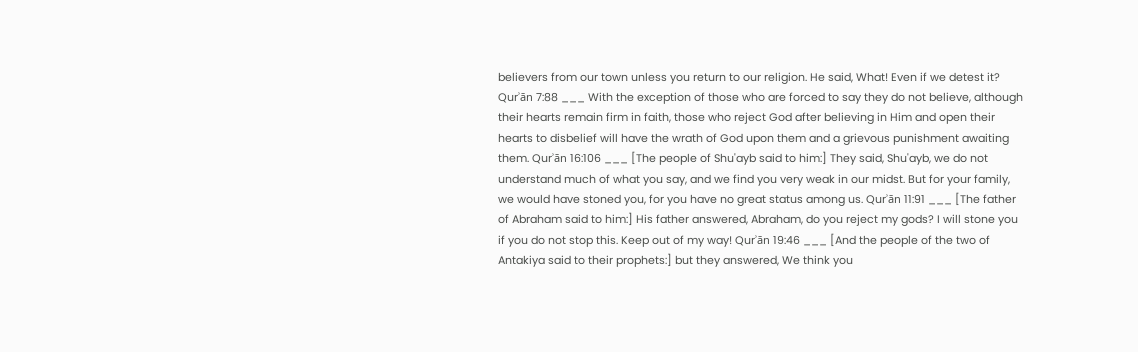believers from our town unless you return to our religion. He said, What! Even if we detest it? Qurʾān 7:88 ___ With the exception of those who are forced to say they do not believe, although their hearts remain firm in faith, those who reject God after believing in Him and open their hearts to disbelief will have the wrath of God upon them and a grievous punishment awaiting them. Qurʾān 16:106 ___ [The people of Shu'ayb said to him:] They said, Shu'ayb, we do not understand much of what you say, and we find you very weak in our midst. But for your family, we would have stoned you, for you have no great status among us. Qurʾān 11:91 ___ [The father of Abraham said to him:] His father answered, Abraham, do you reject my gods? I will stone you if you do not stop this. Keep out of my way! Qurʾān 19:46 ___ [And the people of the two of Antakiya said to their prophets:] but they answered, We think you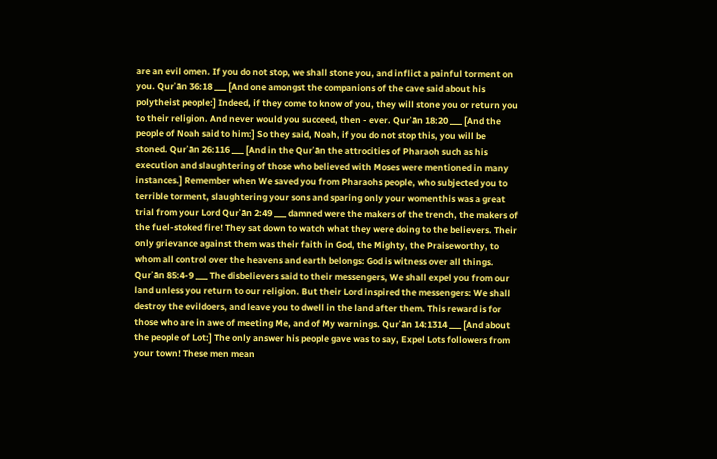are an evil omen. If you do not stop, we shall stone you, and inflict a painful torment on you. Qurʾān 36:18 ___ [And one amongst the companions of the cave said about his polytheist people:] Indeed, if they come to know of you, they will stone you or return you to their religion. And never would you succeed, then - ever. Qurʾān 18:20 ___ [And the people of Noah said to him:] So they said, Noah, if you do not stop this, you will be stoned. Qurʾān 26:116 ___ [And in the Qurʾān the attrocities of Pharaoh such as his execution and slaughtering of those who believed with Moses were mentioned in many instances.] Remember when We saved you from Pharaohs people, who subjected you to terrible torment, slaughtering your sons and sparing only your womenthis was a great trial from your Lord Qurʾān 2:49 ___ damned were the makers of the trench, the makers of the fuel-stoked fire! They sat down to watch what they were doing to the believers. Their only grievance against them was their faith in God, the Mighty, the Praiseworthy, to whom all control over the heavens and earth belongs: God is witness over all things. Qurʾān 85:4-9 ___ The disbelievers said to their messengers, We shall expel you from our land unless you return to our religion. But their Lord inspired the messengers: We shall destroy the evildoers, and leave you to dwell in the land after them. This reward is for those who are in awe of meeting Me, and of My warnings. Qurʾān 14:1314 ___ [And about the people of Lot:] The only answer his people gave was to say, Expel Lots followers from your town! These men mean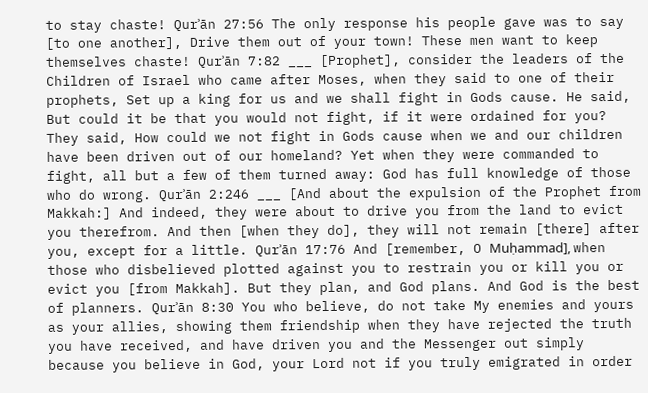to stay chaste! Qurʾān 27:56 The only response his people gave was to say [to one another], Drive them out of your town! These men want to keep themselves chaste! Qurʾān 7:82 ___ [Prophet], consider the leaders of the Children of Israel who came after Moses, when they said to one of their prophets, Set up a king for us and we shall fight in Gods cause. He said, But could it be that you would not fight, if it were ordained for you? They said, How could we not fight in Gods cause when we and our children have been driven out of our homeland? Yet when they were commanded to fight, all but a few of them turned away: God has full knowledge of those who do wrong. Qurʾān 2:246 ___ [And about the expulsion of the Prophet from Makkah:] And indeed, they were about to drive you from the land to evict you therefrom. And then [when they do], they will not remain [there] after you, except for a little. Qurʾān 17:76 And [remember, O Muḥammad], when those who disbelieved plotted against you to restrain you or kill you or evict you [from Makkah]. But they plan, and God plans. And God is the best of planners. Qurʾān 8:30 You who believe, do not take My enemies and yours as your allies, showing them friendship when they have rejected the truth you have received, and have driven you and the Messenger out simply because you believe in God, your Lord not if you truly emigrated in order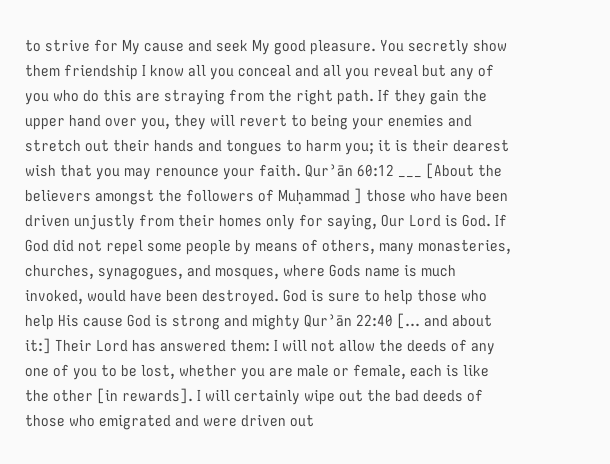to strive for My cause and seek My good pleasure. You secretly show them friendship I know all you conceal and all you reveal but any of you who do this are straying from the right path. If they gain the upper hand over you, they will revert to being your enemies and stretch out their hands and tongues to harm you; it is their dearest wish that you may renounce your faith. Qurʾān 60:12 ___ [About the believers amongst the followers of Muḥammad ] those who have been driven unjustly from their homes only for saying, Our Lord is God. If God did not repel some people by means of others, many monasteries, churches, synagogues, and mosques, where Gods name is much invoked, would have been destroyed. God is sure to help those who help His cause God is strong and mighty Qurʾān 22:40 [... and about it:] Their Lord has answered them: I will not allow the deeds of any one of you to be lost, whether you are male or female, each is like the other [in rewards]. I will certainly wipe out the bad deeds of those who emigrated and were driven out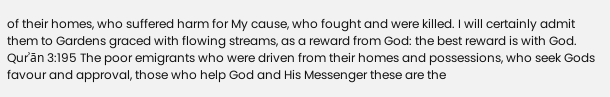of their homes, who suffered harm for My cause, who fought and were killed. I will certainly admit them to Gardens graced with flowing streams, as a reward from God: the best reward is with God. Qurʾān 3:195 The poor emigrants who were driven from their homes and possessions, who seek Gods favour and approval, those who help God and His Messenger these are the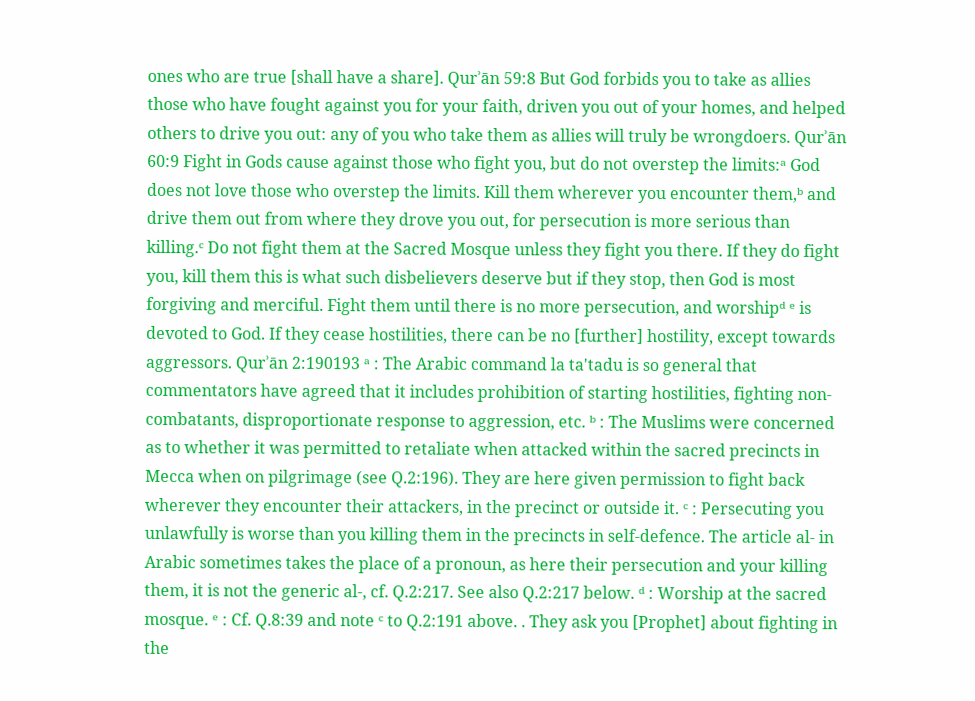ones who are true [shall have a share]. Qurʾān 59:8 But God forbids you to take as allies those who have fought against you for your faith, driven you out of your homes, and helped others to drive you out: any of you who take them as allies will truly be wrongdoers. Qurʾān 60:9 Fight in Gods cause against those who fight you, but do not overstep the limits:ᵃ God does not love those who overstep the limits. Kill them wherever you encounter them,ᵇ and drive them out from where they drove you out, for persecution is more serious than killing.ᶜ Do not fight them at the Sacred Mosque unless they fight you there. If they do fight you, kill them this is what such disbelievers deserve but if they stop, then God is most forgiving and merciful. Fight them until there is no more persecution, and worshipᵈ ᵉ is devoted to God. If they cease hostilities, there can be no [further] hostility, except towards aggressors. Qurʾān 2:190193 ᵃ : The Arabic command la ta'tadu is so general that commentators have agreed that it includes prohibition of starting hostilities, fighting non-combatants, disproportionate response to aggression, etc. ᵇ : The Muslims were concerned as to whether it was permitted to retaliate when attacked within the sacred precincts in Mecca when on pilgrimage (see Q.2:196). They are here given permission to fight back wherever they encounter their attackers, in the precinct or outside it. ᶜ : Persecuting you unlawfully is worse than you killing them in the precincts in self-defence. The article al- in Arabic sometimes takes the place of a pronoun, as here their persecution and your killing them, it is not the generic al-, cf. Q.2:217. See also Q.2:217 below. ᵈ : Worship at the sacred mosque. ᵉ : Cf. Q.8:39 and note ᶜ to Q.2:191 above. . They ask you [Prophet] about fighting in the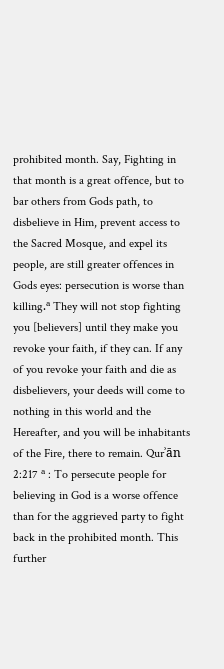prohibited month. Say, Fighting in that month is a great offence, but to bar others from Gods path, to disbelieve in Him, prevent access to the Sacred Mosque, and expel its people, are still greater offences in Gods eyes: persecution is worse than killing.ᵃ They will not stop fighting you [believers] until they make you revoke your faith, if they can. If any of you revoke your faith and die as disbelievers, your deeds will come to nothing in this world and the Hereafter, and you will be inhabitants of the Fire, there to remain. Qurʾān 2:217 ᵃ : To persecute people for believing in God is a worse offence than for the aggrieved party to fight back in the prohibited month. This further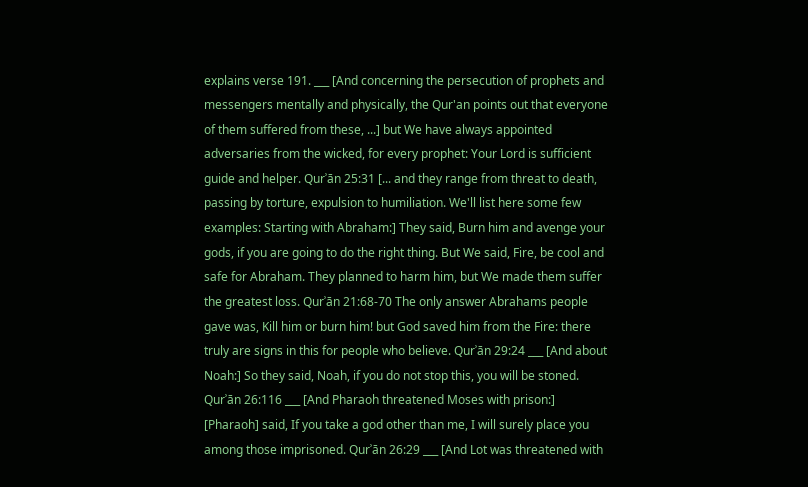explains verse 191. ___ [And concerning the persecution of prophets and messengers mentally and physically, the Qur'an points out that everyone of them suffered from these, ...] but We have always appointed adversaries from the wicked, for every prophet: Your Lord is sufficient guide and helper. Qurʾān 25:31 [... and they range from threat to death, passing by torture, expulsion to humiliation. We'll list here some few examples: Starting with Abraham:] They said, Burn him and avenge your gods, if you are going to do the right thing. But We said, Fire, be cool and safe for Abraham. They planned to harm him, but We made them suffer the greatest loss. Qurʾān 21:68-70 The only answer Abrahams people gave was, Kill him or burn him! but God saved him from the Fire: there truly are signs in this for people who believe. Qurʾān 29:24 ___ [And about Noah:] So they said, Noah, if you do not stop this, you will be stoned. Qurʾān 26:116 ___ [And Pharaoh threatened Moses with prison:] [Pharaoh] said, If you take a god other than me, I will surely place you among those imprisoned. Qurʾān 26:29 ___ [And Lot was threatened with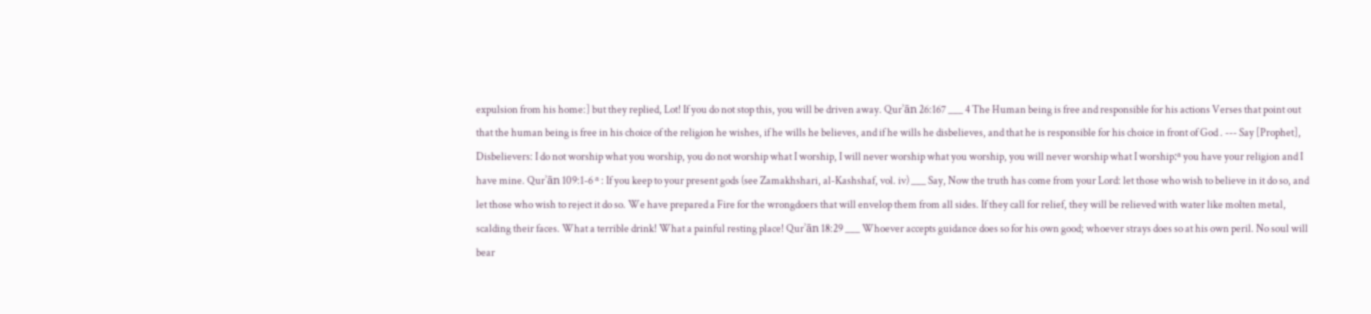expulsion from his home:] but they replied, Lot! If you do not stop this, you will be driven away. Qurʾān 26:167 ___ 4 The Human being is free and responsible for his actions Verses that point out that the human being is free in his choice of the religion he wishes, if he wills he believes, and if he wills he disbelieves, and that he is responsible for his choice in front of God . --- Say [Prophet], Disbelievers: I do not worship what you worship, you do not worship what I worship, I will never worship what you worship, you will never worship what I worship:ᵃ you have your religion and I have mine. Qurʾān 109:1-6 ᵃ : If you keep to your present gods (see Zamakhshari, al-Kashshaf, vol. iv) ___ Say, Now the truth has come from your Lord: let those who wish to believe in it do so, and let those who wish to reject it do so. We have prepared a Fire for the wrongdoers that will envelop them from all sides. If they call for relief, they will be relieved with water like molten metal, scalding their faces. What a terrible drink! What a painful resting place! Qurʾān 18:29 ___ Whoever accepts guidance does so for his own good; whoever strays does so at his own peril. No soul will bear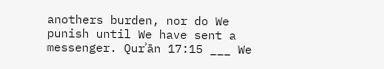anothers burden, nor do We punish until We have sent a messenger. Qurʾān 17:15 ___ We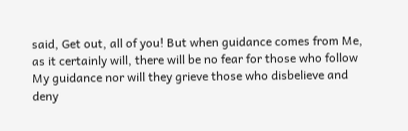said, Get out, all of you! But when guidance comes from Me, as it certainly will, there will be no fear for those who follow My guidance nor will they grieve those who disbelieve and deny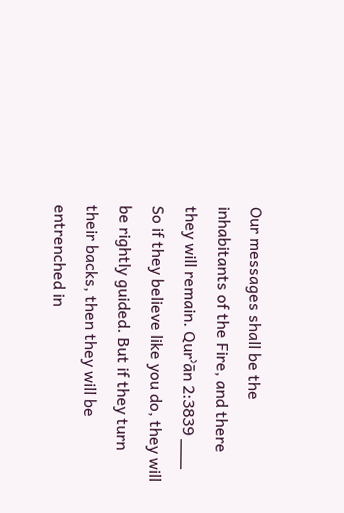Our messages shall be the inhabitants of the Fire, and there they will remain. Qurʾān 2:3839 ___ So if they believe like you do, they will be rightly guided. But if they turn their backs, then they will be entrenched in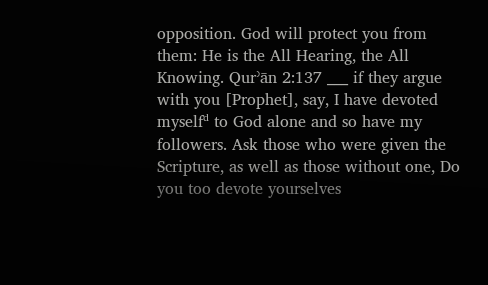opposition. God will protect you from them: He is the All Hearing, the All Knowing. Qurʾān 2:137 ___ if they argue with you [Prophet], say, I have devoted myselfᵈ to God alone and so have my followers. Ask those who were given the Scripture, as well as those without one, Do you too devote yourselves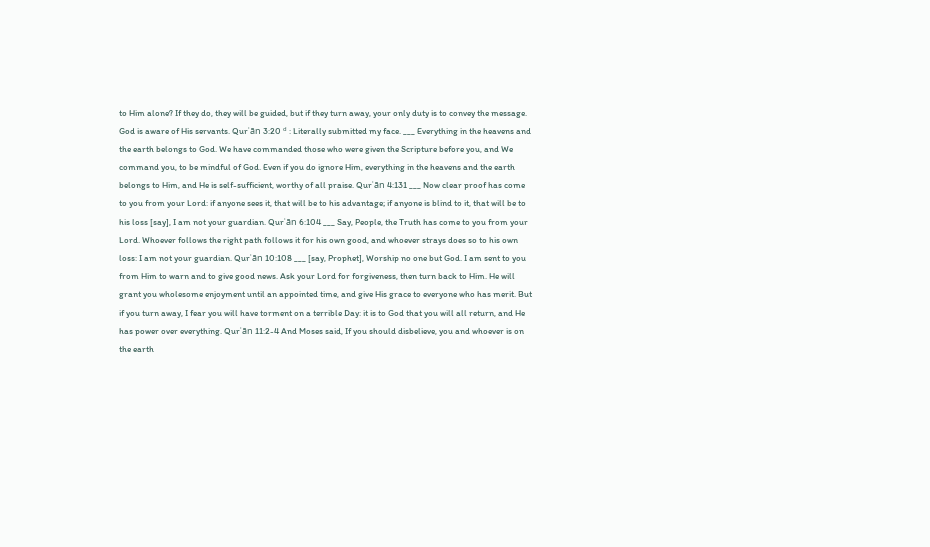to Him alone? If they do, they will be guided, but if they turn away, your only duty is to convey the message. God is aware of His servants. Qurʾān 3:20 ᵈ : Literally submitted my face. ___ Everything in the heavens and the earth belongs to God. We have commanded those who were given the Scripture before you, and We command you, to be mindful of God. Even if you do ignore Him, everything in the heavens and the earth belongs to Him, and He is self-sufficient, worthy of all praise. Qurʾān 4:131 ___ Now clear proof has come to you from your Lord: if anyone sees it, that will be to his advantage; if anyone is blind to it, that will be to his loss [say], I am not your guardian. Qurʾān 6:104 ___ Say, People, the Truth has come to you from your Lord. Whoever follows the right path follows it for his own good, and whoever strays does so to his own loss: I am not your guardian. Qurʾān 10:108 ___ [say, Prophet], Worship no one but God. I am sent to you from Him to warn and to give good news. Ask your Lord for forgiveness, then turn back to Him. He will grant you wholesome enjoyment until an appointed time, and give His grace to everyone who has merit. But if you turn away, I fear you will have torment on a terrible Day: it is to God that you will all return, and He has power over everything. Qurʾān 11:2-4 And Moses said, If you should disbelieve, you and whoever is on the earth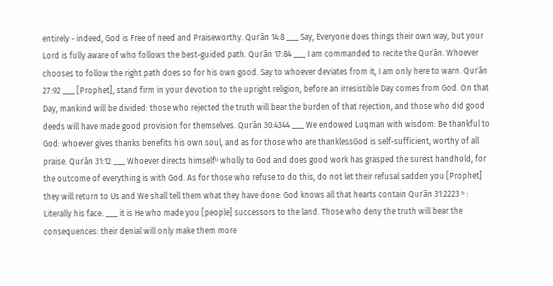entirely - indeed, God is Free of need and Praiseworthy. Qurʾān 14:8 ___ Say, Everyone does things their own way, but your Lord is fully aware of who follows the best-guided path. Qurʾān 17:84 ___ I am commanded to recite the Qurʾān. Whoever chooses to follow the right path does so for his own good. Say to whoever deviates from it, I am only here to warn. Qurʾān 27:92 ___ [Prophet], stand firm in your devotion to the upright religion, before an irresistible Day comes from God. On that Day, mankind will be divided: those who rejected the truth will bear the burden of that rejection, and those who did good deeds will have made good provision for themselves. Qurʾān 30:4344 ___ We endowed Luqman with wisdom: Be thankful to God: whoever gives thanks benefits his own soul, and as for those who are thanklessGod is self-sufficient, worthy of all praise. Qurʾān 31:12 ___ Whoever directs himselfᵇ wholly to God and does good work has grasped the surest handhold, for the outcome of everything is with God. As for those who refuse to do this, do not let their refusal sadden you [Prophet] they will return to Us and We shall tell them what they have done: God knows all that hearts contain Qurʾān 31:2223 ᵇ : Literally his face. ___ it is He who made you [people] successors to the land. Those who deny the truth will bear the consequences: their denial will only make them more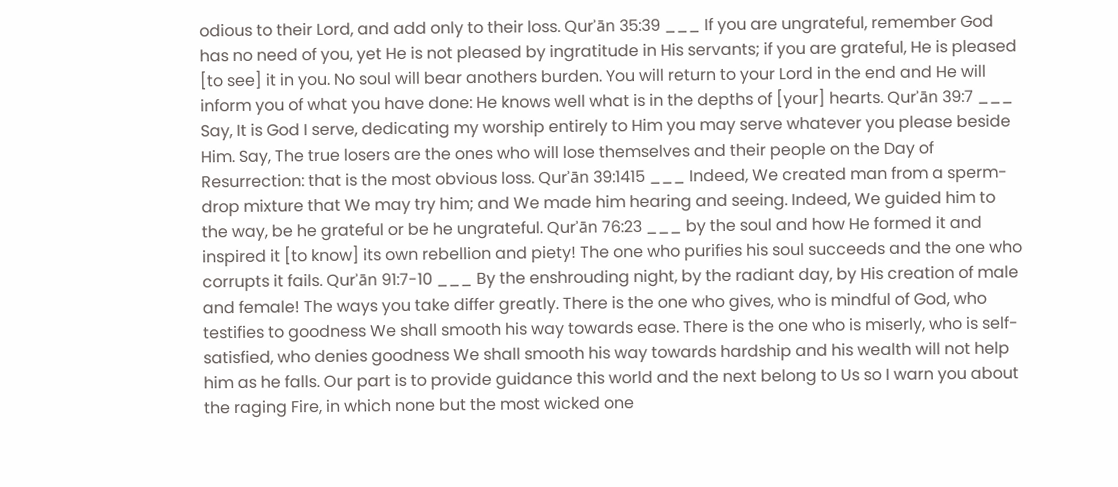odious to their Lord, and add only to their loss. Qurʾān 35:39 ___ If you are ungrateful, remember God has no need of you, yet He is not pleased by ingratitude in His servants; if you are grateful, He is pleased [to see] it in you. No soul will bear anothers burden. You will return to your Lord in the end and He will inform you of what you have done: He knows well what is in the depths of [your] hearts. Qurʾān 39:7 ___ Say, It is God I serve, dedicating my worship entirely to Him you may serve whatever you please beside Him. Say, The true losers are the ones who will lose themselves and their people on the Day of Resurrection: that is the most obvious loss. Qurʾān 39:1415 ___ Indeed, We created man from a sperm-drop mixture that We may try him; and We made him hearing and seeing. Indeed, We guided him to the way, be he grateful or be he ungrateful. Qurʾān 76:23 ___ by the soul and how He formed it and inspired it [to know] its own rebellion and piety! The one who purifies his soul succeeds and the one who corrupts it fails. Qurʾān 91:7-10 ___ By the enshrouding night, by the radiant day, by His creation of male and female! The ways you take differ greatly. There is the one who gives, who is mindful of God, who testifies to goodness We shall smooth his way towards ease. There is the one who is miserly, who is self-satisfied, who denies goodness We shall smooth his way towards hardship and his wealth will not help him as he falls. Our part is to provide guidance this world and the next belong to Us so I warn you about the raging Fire, in which none but the most wicked one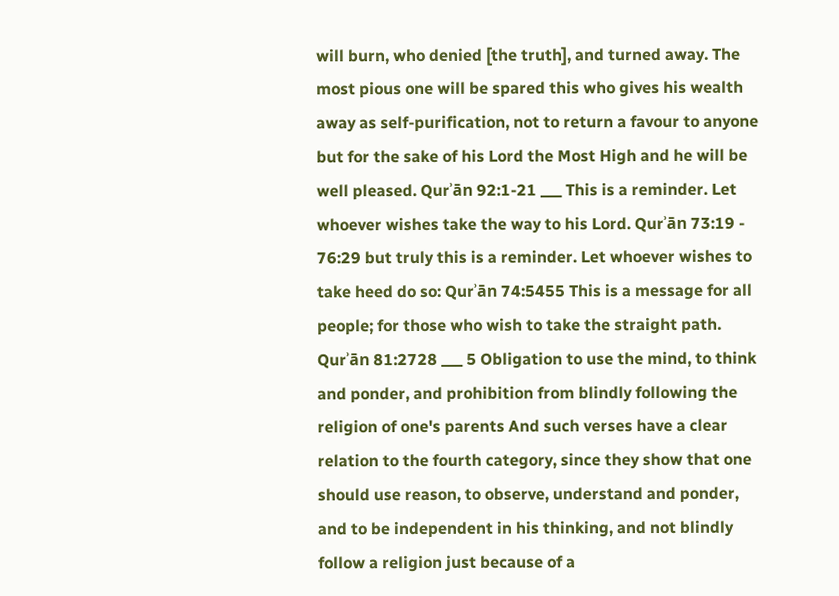will burn, who denied [the truth], and turned away. The most pious one will be spared this who gives his wealth away as self-purification, not to return a favour to anyone but for the sake of his Lord the Most High and he will be well pleased. Qurʾān 92:1-21 ___ This is a reminder. Let whoever wishes take the way to his Lord. Qurʾān 73:19 - 76:29 but truly this is a reminder. Let whoever wishes to take heed do so: Qurʾān 74:5455 This is a message for all people; for those who wish to take the straight path. Qurʾān 81:2728 ___ 5 Obligation to use the mind, to think and ponder, and prohibition from blindly following the religion of one's parents And such verses have a clear relation to the fourth category, since they show that one should use reason, to observe, understand and ponder, and to be independent in his thinking, and not blindly follow a religion just because of a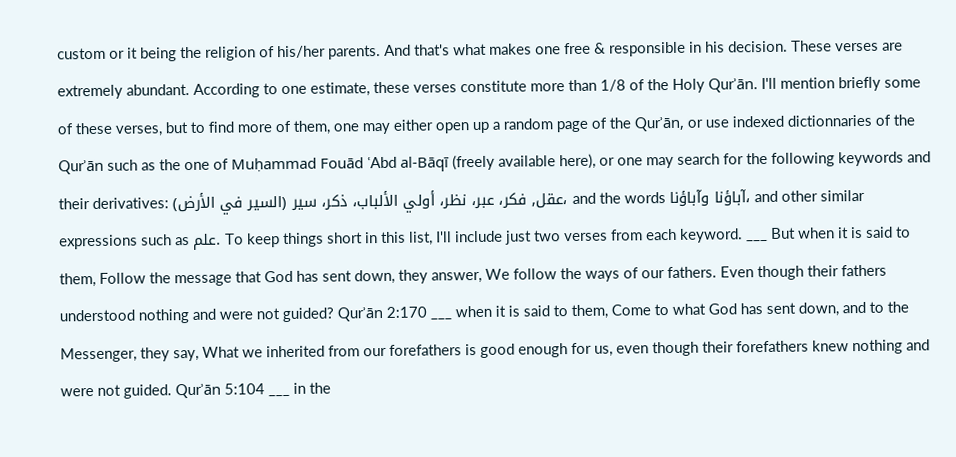custom or it being the religion of his/her parents. And that's what makes one free & responsible in his decision. These verses are extremely abundant. According to one estimate, these verses constitute more than 1/8 of the Holy Qurʾān. I'll mention briefly some of these verses, but to find more of them, one may either open up a random page of the Qurʾān, or use indexed dictionnaries of the Qurʾān such as the one of Muḥammad Fouād ʿAbd al-Bāqī (freely available here), or one may search for the following keywords and their derivatives: عقل, فكر، عبر، نظر، أولي الألباب، ذكر، سير (السير في الأرض)، and the words آباؤنا وآباؤنا، and other similar expressions such as علم. To keep things short in this list, I'll include just two verses from each keyword. ___ But when it is said to them, Follow the message that God has sent down, they answer, We follow the ways of our fathers. Even though their fathers understood nothing and were not guided? Qurʾān 2:170 ___ when it is said to them, Come to what God has sent down, and to the Messenger, they say, What we inherited from our forefathers is good enough for us, even though their forefathers knew nothing and were not guided. Qurʾān 5:104 ___ in the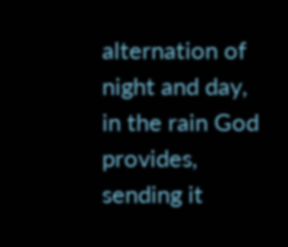alternation of night and day, in the rain God provides, sending it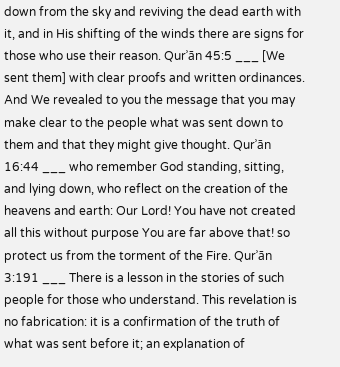down from the sky and reviving the dead earth with it, and in His shifting of the winds there are signs for those who use their reason. Qurʾān 45:5 ___ [We sent them] with clear proofs and written ordinances. And We revealed to you the message that you may make clear to the people what was sent down to them and that they might give thought. Qurʾān 16:44 ___ who remember God standing, sitting, and lying down, who reflect on the creation of the heavens and earth: Our Lord! You have not created all this without purpose You are far above that! so protect us from the torment of the Fire. Qurʾān 3:191 ___ There is a lesson in the stories of such people for those who understand. This revelation is no fabrication: it is a confirmation of the truth of what was sent before it; an explanation of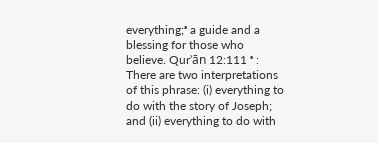everything;ᵃ a guide and a blessing for those who believe. Qurʾān 12:111 ᵃ : There are two interpretations of this phrase: (i) everything to do with the story of Joseph; and (ii) everything to do with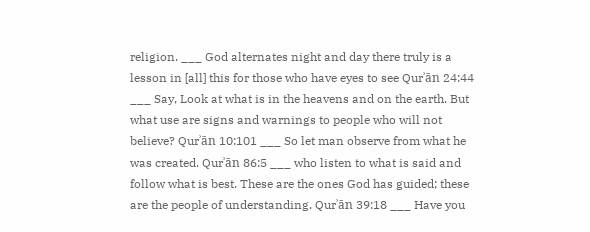religion. ___ God alternates night and day there truly is a lesson in [all] this for those who have eyes to see Qurʾān 24:44 ___ Say, Look at what is in the heavens and on the earth. But what use are signs and warnings to people who will not believe? Qurʾān 10:101 ___ So let man observe from what he was created. Qurʾān 86:5 ___ who listen to what is said and follow what is best. These are the ones God has guided; these are the people of understanding. Qurʾān 39:18 ___ Have you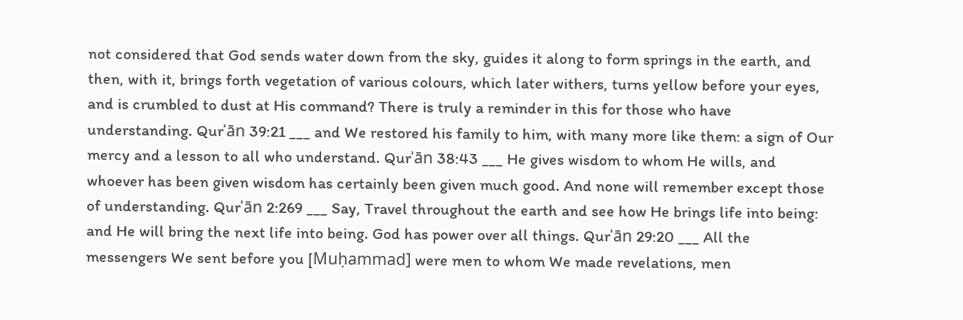not considered that God sends water down from the sky, guides it along to form springs in the earth, and then, with it, brings forth vegetation of various colours, which later withers, turns yellow before your eyes, and is crumbled to dust at His command? There is truly a reminder in this for those who have understanding. Qurʾān 39:21 ___ and We restored his family to him, with many more like them: a sign of Our mercy and a lesson to all who understand. Qurʾān 38:43 ___ He gives wisdom to whom He wills, and whoever has been given wisdom has certainly been given much good. And none will remember except those of understanding. Qurʾān 2:269 ___ Say, Travel throughout the earth and see how He brings life into being: and He will bring the next life into being. God has power over all things. Qurʾān 29:20 ___ All the messengers We sent before you [Muḥammad] were men to whom We made revelations, men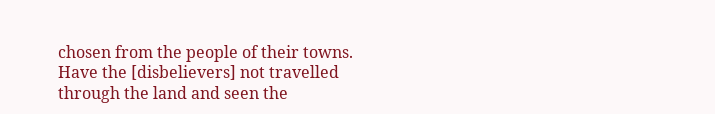chosen from the people of their towns. Have the [disbelievers] not travelled through the land and seen the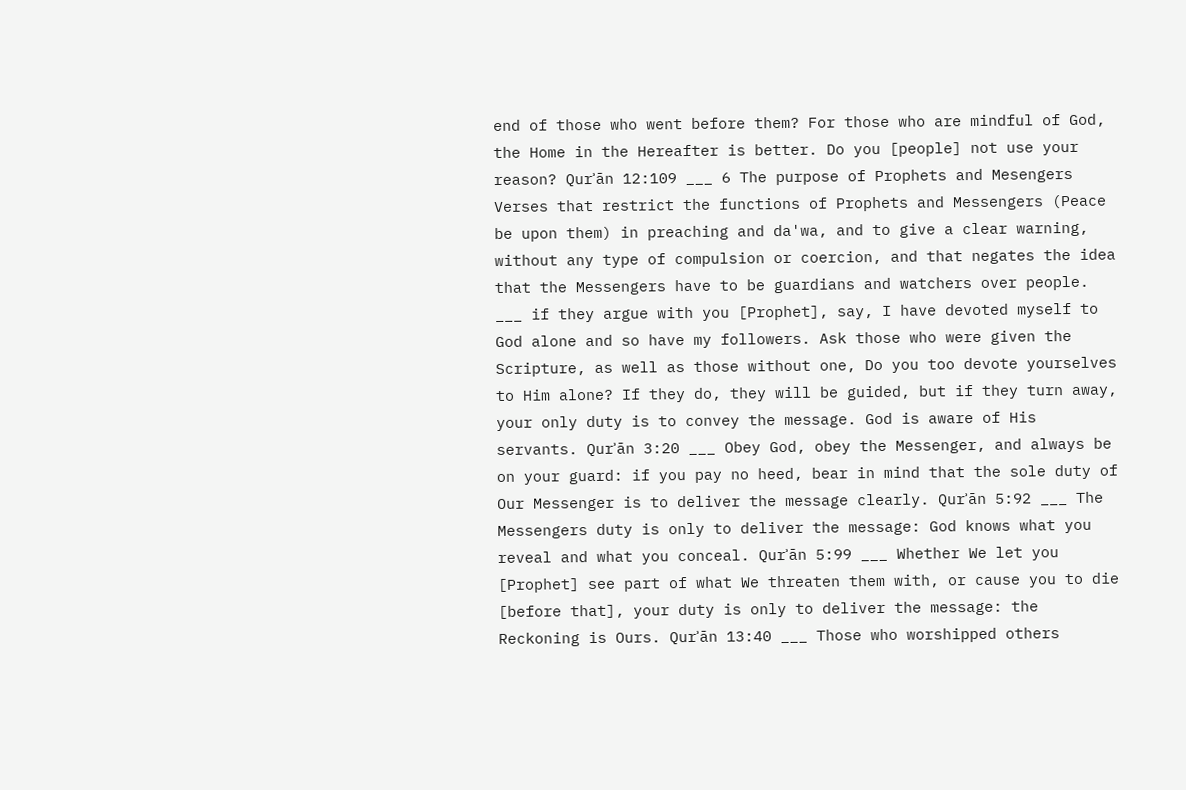end of those who went before them? For those who are mindful of God, the Home in the Hereafter is better. Do you [people] not use your reason? Qurʾān 12:109 ___ 6 The purpose of Prophets and Mesengers Verses that restrict the functions of Prophets and Messengers (Peace be upon them) in preaching and da'wa, and to give a clear warning, without any type of compulsion or coercion, and that negates the idea that the Messengers have to be guardians and watchers over people. ___ if they argue with you [Prophet], say, I have devoted myself to God alone and so have my followers. Ask those who were given the Scripture, as well as those without one, Do you too devote yourselves to Him alone? If they do, they will be guided, but if they turn away, your only duty is to convey the message. God is aware of His servants. Qurʾān 3:20 ___ Obey God, obey the Messenger, and always be on your guard: if you pay no heed, bear in mind that the sole duty of Our Messenger is to deliver the message clearly. Qurʾān 5:92 ___ The Messengers duty is only to deliver the message: God knows what you reveal and what you conceal. Qurʾān 5:99 ___ Whether We let you [Prophet] see part of what We threaten them with, or cause you to die [before that], your duty is only to deliver the message: the Reckoning is Ours. Qurʾān 13:40 ___ Those who worshipped others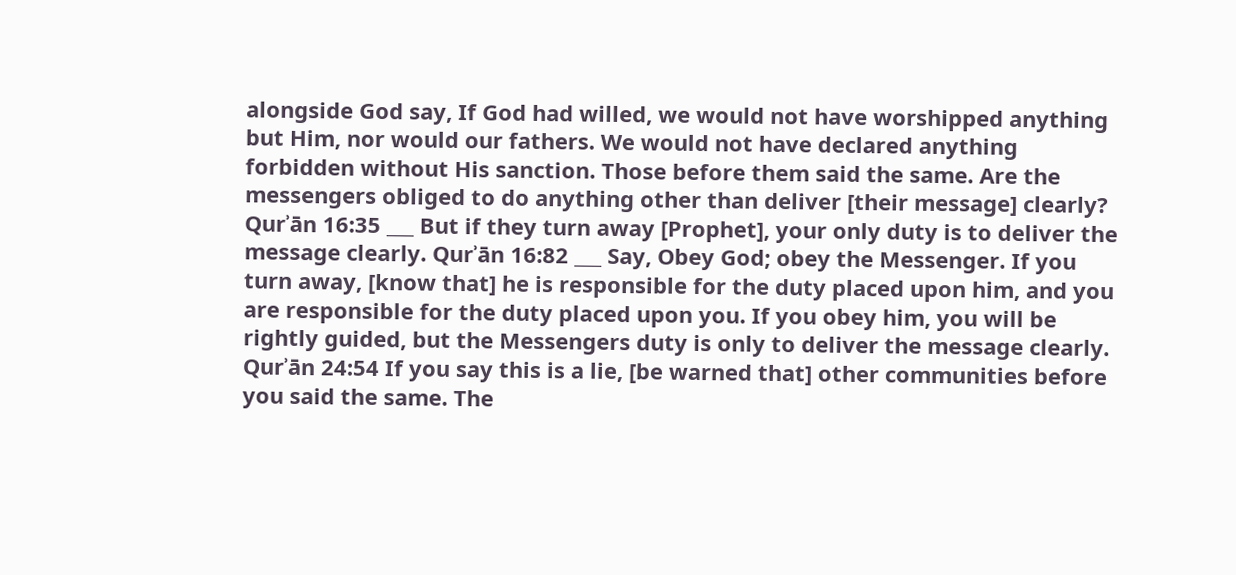alongside God say, If God had willed, we would not have worshipped anything but Him, nor would our fathers. We would not have declared anything forbidden without His sanction. Those before them said the same. Are the messengers obliged to do anything other than deliver [their message] clearly? Qurʾān 16:35 ___ But if they turn away [Prophet], your only duty is to deliver the message clearly. Qurʾān 16:82 ___ Say, Obey God; obey the Messenger. If you turn away, [know that] he is responsible for the duty placed upon him, and you are responsible for the duty placed upon you. If you obey him, you will be rightly guided, but the Messengers duty is only to deliver the message clearly. Qurʾān 24:54 If you say this is a lie, [be warned that] other communities before you said the same. The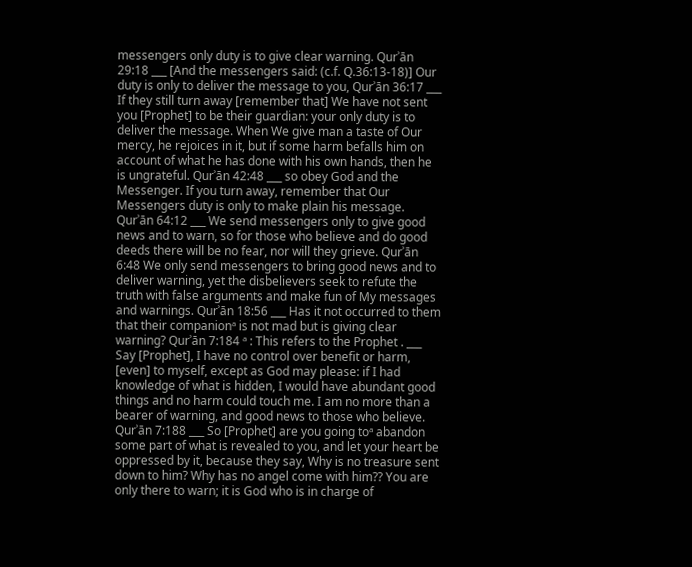messengers only duty is to give clear warning. Qurʾān 29:18 ___ [And the messengers said: (c.f. Q.36:13-18)] Our duty is only to deliver the message to you, Qurʾān 36:17 ___ If they still turn away [remember that] We have not sent you [Prophet] to be their guardian: your only duty is to deliver the message. When We give man a taste of Our mercy, he rejoices in it, but if some harm befalls him on account of what he has done with his own hands, then he is ungrateful. Qurʾān 42:48 ___ so obey God and the Messenger. If you turn away, remember that Our Messengers duty is only to make plain his message. Qurʾān 64:12 ___ We send messengers only to give good news and to warn, so for those who believe and do good deeds there will be no fear, nor will they grieve. Qurʾān 6:48 We only send messengers to bring good news and to deliver warning, yet the disbelievers seek to refute the truth with false arguments and make fun of My messages and warnings. Qurʾān 18:56 ___ Has it not occurred to them that their companionᵃ is not mad but is giving clear warning? Qurʾān 7:184 ᵃ : This refers to the Prophet . ___ Say [Prophet], I have no control over benefit or harm, [even] to myself, except as God may please: if I had knowledge of what is hidden, I would have abundant good things and no harm could touch me. I am no more than a bearer of warning, and good news to those who believe. Qurʾān 7:188 ___ So [Prophet] are you going toᵃ abandon some part of what is revealed to you, and let your heart be oppressed by it, because they say, Why is no treasure sent down to him? Why has no angel come with him?? You are only there to warn; it is God who is in charge of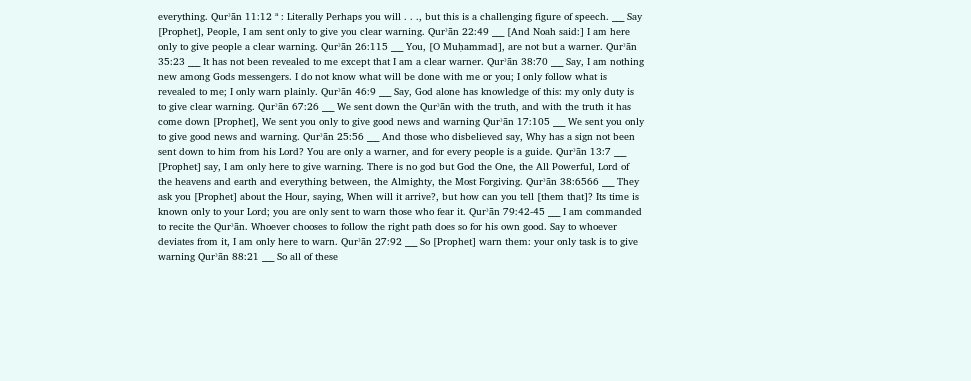everything. Qurʾān 11:12 ᵃ : Literally Perhaps you will . . ., but this is a challenging figure of speech. ___ Say [Prophet], People, I am sent only to give you clear warning. Qurʾān 22:49 ___ [And Noah said:] I am here only to give people a clear warning. Qurʾān 26:115 ___ You, [O Muḥammad], are not but a warner. Qurʾān 35:23 ___ It has not been revealed to me except that I am a clear warner. Qurʾān 38:70 ___ Say, I am nothing new among Gods messengers. I do not know what will be done with me or you; I only follow what is revealed to me; I only warn plainly. Qurʾān 46:9 ___ Say, God alone has knowledge of this: my only duty is to give clear warning. Qurʾān 67:26 ___ We sent down the Qurʾān with the truth, and with the truth it has come down [Prophet], We sent you only to give good news and warning Qurʾān 17:105 ___ We sent you only to give good news and warning. Qurʾān 25:56 ___ And those who disbelieved say, Why has a sign not been sent down to him from his Lord? You are only a warner, and for every people is a guide. Qurʾān 13:7 ___ [Prophet] say, I am only here to give warning. There is no god but God the One, the All Powerful, Lord of the heavens and earth and everything between, the Almighty, the Most Forgiving. Qurʾān 38:6566 ___ They ask you [Prophet] about the Hour, saying, When will it arrive?, but how can you tell [them that]? Its time is known only to your Lord; you are only sent to warn those who fear it. Qurʾān 79:42-45 ___ I am commanded to recite the Qurʾān. Whoever chooses to follow the right path does so for his own good. Say to whoever deviates from it, I am only here to warn. Qurʾān 27:92 ___ So [Prophet] warn them: your only task is to give warning Qurʾān 88:21 ___ So all of these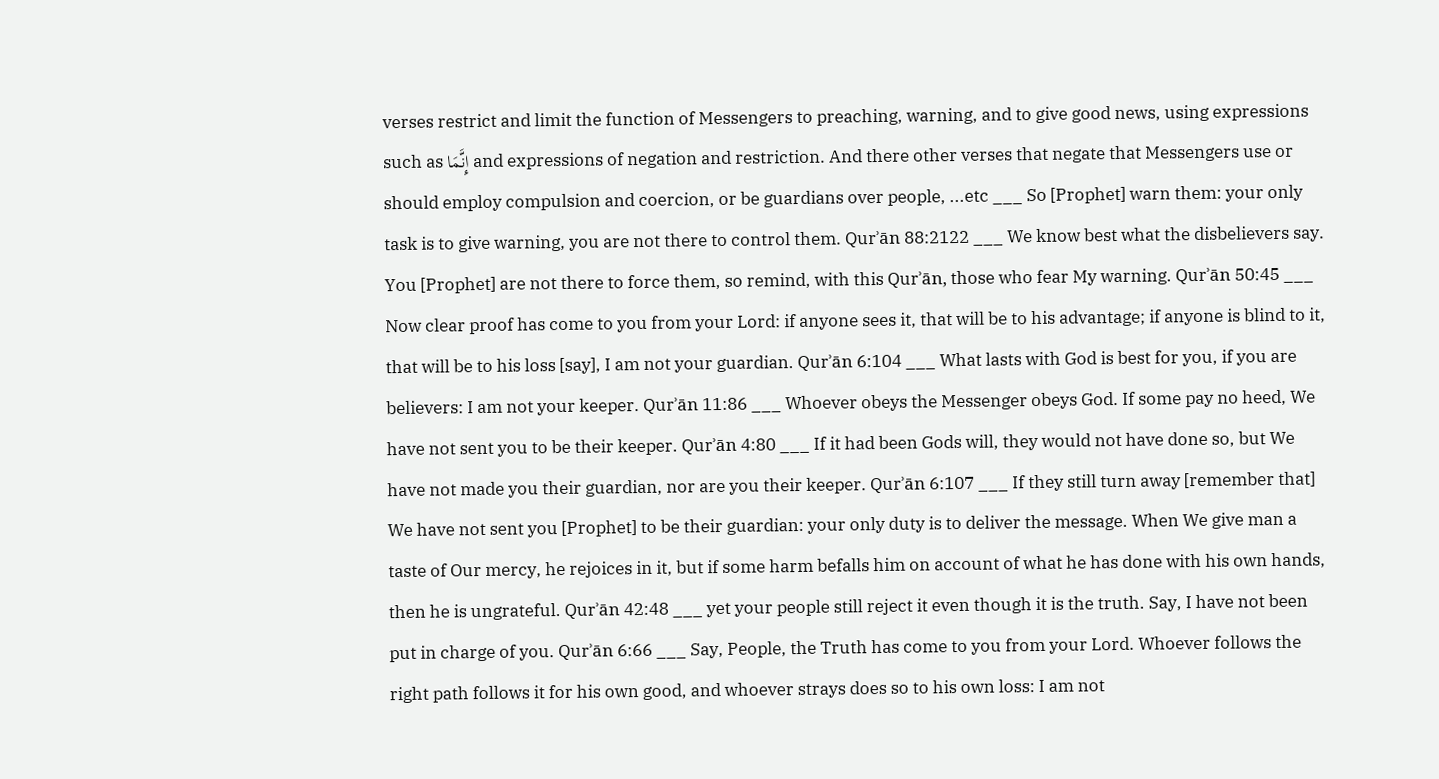verses restrict and limit the function of Messengers to preaching, warning, and to give good news, using expressions such as إِنَّمَا and expressions of negation and restriction. And there other verses that negate that Messengers use or should employ compulsion and coercion, or be guardians over people, ...etc ___ So [Prophet] warn them: your only task is to give warning, you are not there to control them. Qurʾān 88:2122 ___ We know best what the disbelievers say. You [Prophet] are not there to force them, so remind, with this Qurʾān, those who fear My warning. Qurʾān 50:45 ___ Now clear proof has come to you from your Lord: if anyone sees it, that will be to his advantage; if anyone is blind to it, that will be to his loss [say], I am not your guardian. Qurʾān 6:104 ___ What lasts with God is best for you, if you are believers: I am not your keeper. Qurʾān 11:86 ___ Whoever obeys the Messenger obeys God. If some pay no heed, We have not sent you to be their keeper. Qurʾān 4:80 ___ If it had been Gods will, they would not have done so, but We have not made you their guardian, nor are you their keeper. Qurʾān 6:107 ___ If they still turn away [remember that] We have not sent you [Prophet] to be their guardian: your only duty is to deliver the message. When We give man a taste of Our mercy, he rejoices in it, but if some harm befalls him on account of what he has done with his own hands, then he is ungrateful. Qurʾān 42:48 ___ yet your people still reject it even though it is the truth. Say, I have not been put in charge of you. Qurʾān 6:66 ___ Say, People, the Truth has come to you from your Lord. Whoever follows the right path follows it for his own good, and whoever strays does so to his own loss: I am not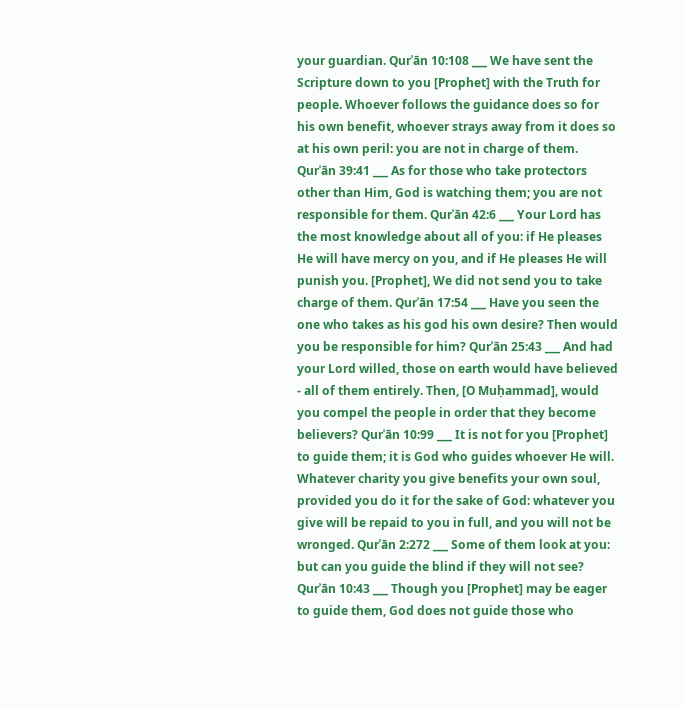your guardian. Qurʾān 10:108 ___ We have sent the Scripture down to you [Prophet] with the Truth for people. Whoever follows the guidance does so for his own benefit, whoever strays away from it does so at his own peril: you are not in charge of them. Qurʾān 39:41 ___ As for those who take protectors other than Him, God is watching them; you are not responsible for them. Qurʾān 42:6 ___ Your Lord has the most knowledge about all of you: if He pleases He will have mercy on you, and if He pleases He will punish you. [Prophet], We did not send you to take charge of them. Qurʾān 17:54 ___ Have you seen the one who takes as his god his own desire? Then would you be responsible for him? Qurʾān 25:43 ___ And had your Lord willed, those on earth would have believed - all of them entirely. Then, [O Muḥammad], would you compel the people in order that they become believers? Qurʾān 10:99 ___ It is not for you [Prophet] to guide them; it is God who guides whoever He will. Whatever charity you give benefits your own soul, provided you do it for the sake of God: whatever you give will be repaid to you in full, and you will not be wronged. Qurʾān 2:272 ___ Some of them look at you: but can you guide the blind if they will not see? Qurʾān 10:43 ___ Though you [Prophet] may be eager to guide them, God does not guide those who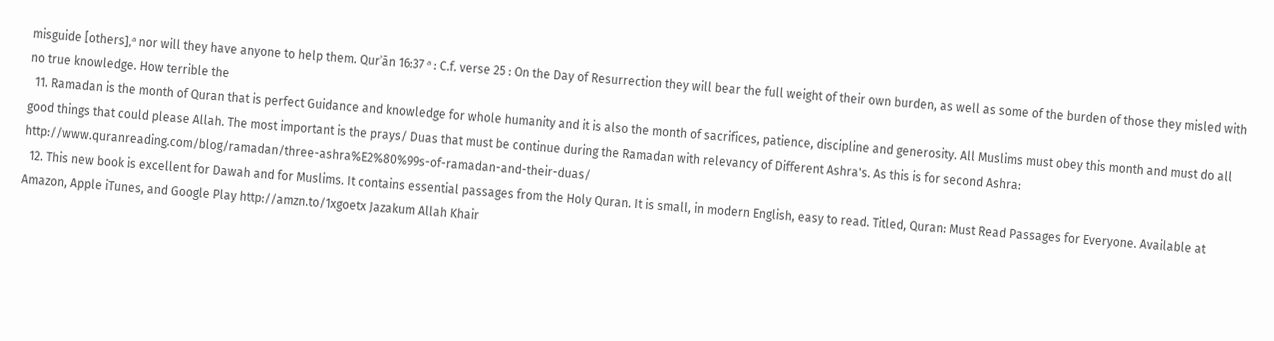misguide [others],ᵃ nor will they have anyone to help them. Qurʾān 16:37 ᵃ : C.f. verse 25 : On the Day of Resurrection they will bear the full weight of their own burden, as well as some of the burden of those they misled with no true knowledge. How terrible the
  11. Ramadan is the month of Quran that is perfect Guidance and knowledge for whole humanity and it is also the month of sacrifices, patience, discipline and generosity. All Muslims must obey this month and must do all good things that could please Allah. The most important is the prays/ Duas that must be continue during the Ramadan with relevancy of Different Ashra's. As this is for second Ashra: http://www.quranreading.com/blog/ramadan/three-ashra%E2%80%99s-of-ramadan-and-their-duas/
  12. This new book is excellent for Dawah and for Muslims. It contains essential passages from the Holy Quran. It is small, in modern English, easy to read. Titled, Quran: Must Read Passages for Everyone. Available at Amazon, Apple iTunes, and Google Play http://amzn.to/1xgoetx Jazakum Allah Khair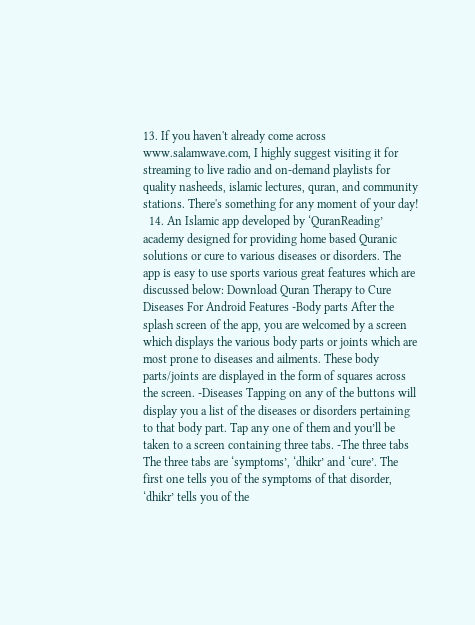13. If you haven't already come across www.salamwave.com, I highly suggest visiting it for streaming to live radio and on-demand playlists for quality nasheeds, islamic lectures, quran, and community stations. There's something for any moment of your day!
  14. An Islamic app developed by ‘QuranReading’ academy designed for providing home based Quranic solutions or cure to various diseases or disorders. The app is easy to use sports various great features which are discussed below: Download Quran Therapy to Cure Diseases For Android Features -Body parts After the splash screen of the app, you are welcomed by a screen which displays the various body parts or joints which are most prone to diseases and ailments. These body parts/joints are displayed in the form of squares across the screen. -Diseases Tapping on any of the buttons will display you a list of the diseases or disorders pertaining to that body part. Tap any one of them and you’ll be taken to a screen containing three tabs. -The three tabs The three tabs are ‘symptoms’, ‘dhikr’ and ‘cure’. The first one tells you of the symptoms of that disorder, ‘dhikr’ tells you of the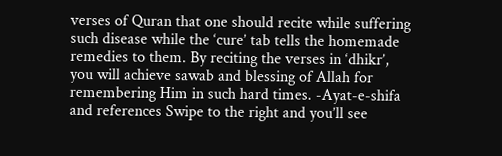verses of Quran that one should recite while suffering such disease while the ‘cure’ tab tells the homemade remedies to them. By reciting the verses in ‘dhikr’, you will achieve sawab and blessing of Allah for remembering Him in such hard times. -Ayat-e-shifa and references Swipe to the right and you’ll see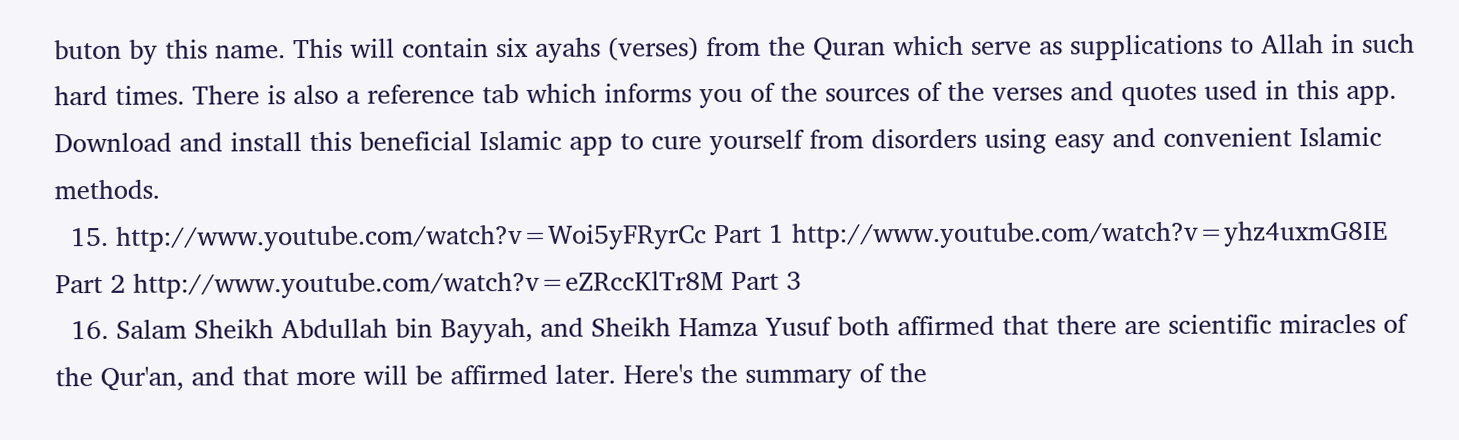buton by this name. This will contain six ayahs (verses) from the Quran which serve as supplications to Allah in such hard times. There is also a reference tab which informs you of the sources of the verses and quotes used in this app. Download and install this beneficial Islamic app to cure yourself from disorders using easy and convenient Islamic methods.
  15. http://www.youtube.com/watch?v=Woi5yFRyrCc Part 1 http://www.youtube.com/watch?v=yhz4uxmG8IE Part 2 http://www.youtube.com/watch?v=eZRccKlTr8M Part 3
  16. Salam Sheikh Abdullah bin Bayyah, and Sheikh Hamza Yusuf both affirmed that there are scientific miracles of the Qur'an, and that more will be affirmed later. Here's the summary of the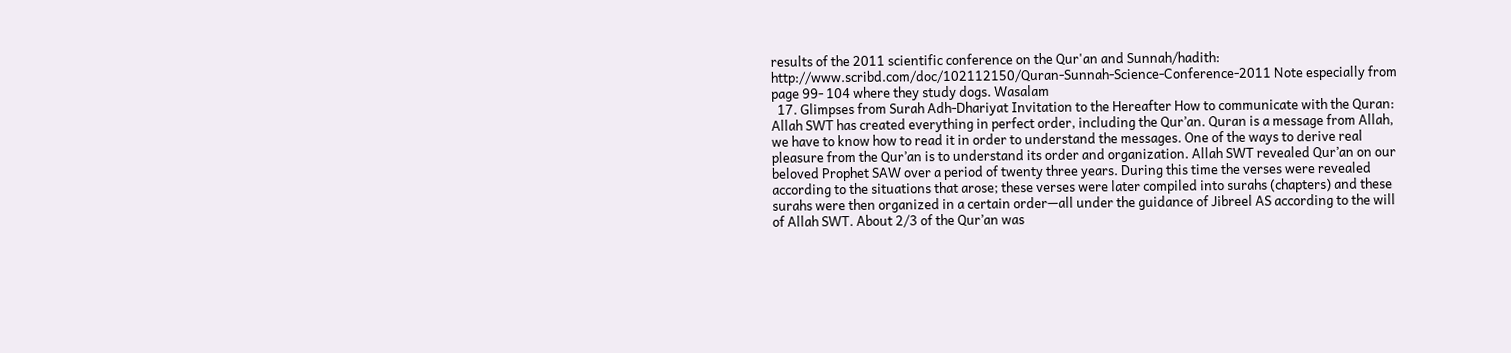results of the 2011 scientific conference on the Qur'an and Sunnah/hadith: http://www.scribd.com/doc/102112150/Quran-Sunnah-Science-Conference-2011 Note especially from page 99- 104 where they study dogs. Wasalam
  17. Glimpses from Surah Adh-Dhariyat Invitation to the Hereafter How to communicate with the Quran: Allah SWT has created everything in perfect order, including the Qur’an. Quran is a message from Allah, we have to know how to read it in order to understand the messages. One of the ways to derive real pleasure from the Qur’an is to understand its order and organization. Allah SWT revealed Qur’an on our beloved Prophet SAW over a period of twenty three years. During this time the verses were revealed according to the situations that arose; these verses were later compiled into surahs (chapters) and these surahs were then organized in a certain order—all under the guidance of Jibreel AS according to the will of Allah SWT. About 2/3 of the Qur’an was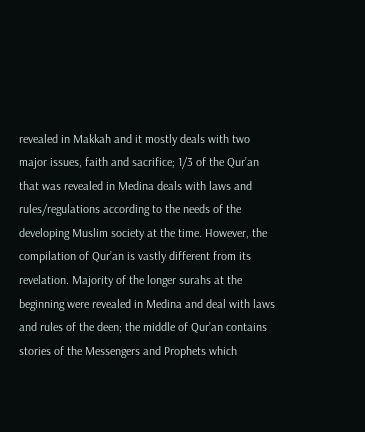revealed in Makkah and it mostly deals with two major issues, faith and sacrifice; 1/3 of the Qur’an that was revealed in Medina deals with laws and rules/regulations according to the needs of the developing Muslim society at the time. However, the compilation of Qur’an is vastly different from its revelation. Majority of the longer surahs at the beginning were revealed in Medina and deal with laws and rules of the deen; the middle of Qur’an contains stories of the Messengers and Prophets which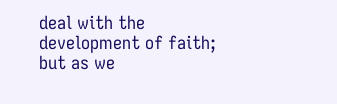deal with the development of faith; but as we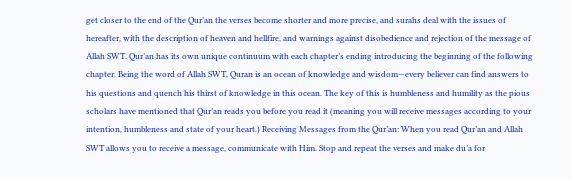get closer to the end of the Qur’an the verses become shorter and more precise, and surahs deal with the issues of hereafter, with the description of heaven and hellfire, and warnings against disobedience and rejection of the message of Allah SWT. Qur’an has its own unique continuum with each chapter’s ending introducing the beginning of the following chapter. Being the word of Allah SWT, Quran is an ocean of knowledge and wisdom—every believer can find answers to his questions and quench his thirst of knowledge in this ocean. The key of this is humbleness and humility as the pious scholars have mentioned that Qur’an reads you before you read it (meaning you will receive messages according to your intention, humbleness and state of your heart.) Receiving Messages from the Qur’an: When you read Qur’an and Allah SWT allows you to receive a message, communicate with Him. Stop and repeat the verses and make du’a for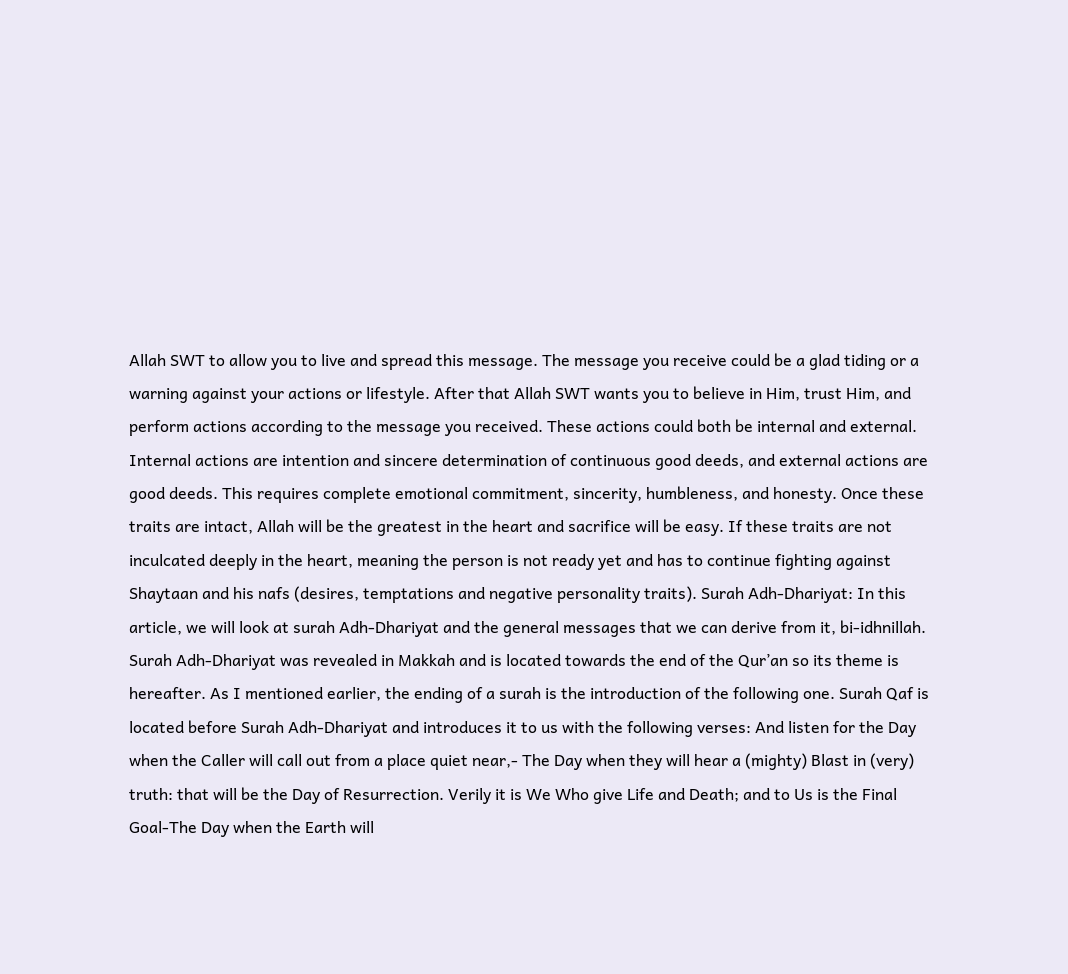Allah SWT to allow you to live and spread this message. The message you receive could be a glad tiding or a warning against your actions or lifestyle. After that Allah SWT wants you to believe in Him, trust Him, and perform actions according to the message you received. These actions could both be internal and external. Internal actions are intention and sincere determination of continuous good deeds, and external actions are good deeds. This requires complete emotional commitment, sincerity, humbleness, and honesty. Once these traits are intact, Allah will be the greatest in the heart and sacrifice will be easy. If these traits are not inculcated deeply in the heart, meaning the person is not ready yet and has to continue fighting against Shaytaan and his nafs (desires, temptations and negative personality traits). Surah Adh-Dhariyat: In this article, we will look at surah Adh-Dhariyat and the general messages that we can derive from it, bi-idhnillah. Surah Adh-Dhariyat was revealed in Makkah and is located towards the end of the Qur’an so its theme is hereafter. As I mentioned earlier, the ending of a surah is the introduction of the following one. Surah Qaf is located before Surah Adh-Dhariyat and introduces it to us with the following verses: And listen for the Day when the Caller will call out from a place quiet near,- The Day when they will hear a (mighty) Blast in (very) truth: that will be the Day of Resurrection. Verily it is We Who give Life and Death; and to Us is the Final Goal-The Day when the Earth will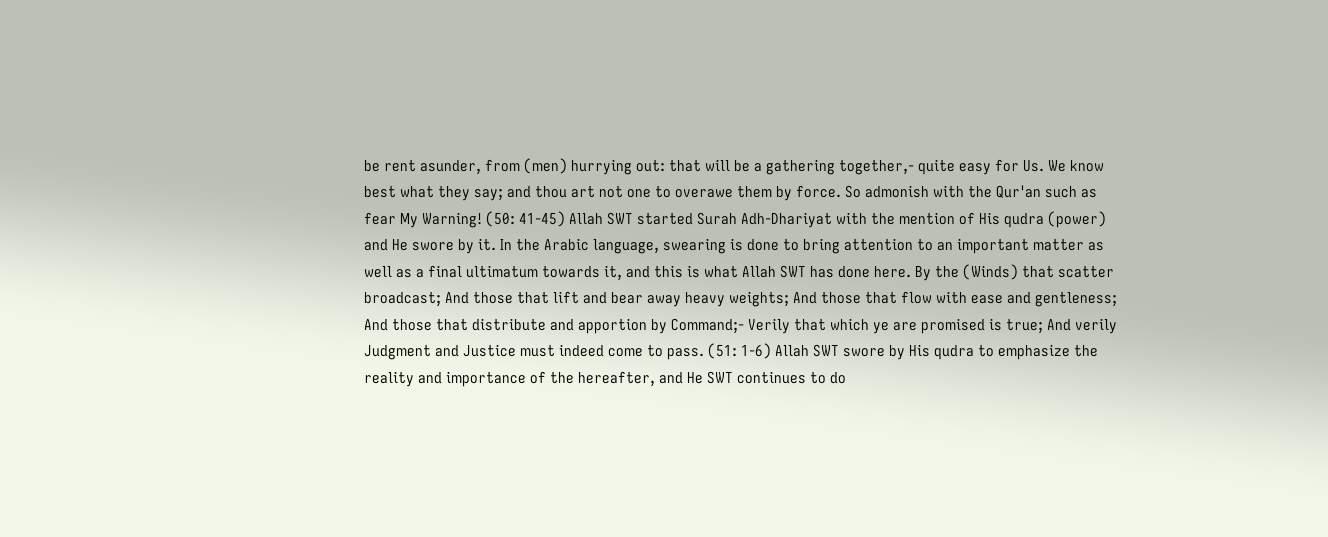be rent asunder, from (men) hurrying out: that will be a gathering together,- quite easy for Us. We know best what they say; and thou art not one to overawe them by force. So admonish with the Qur'an such as fear My Warning! (50: 41-45) Allah SWT started Surah Adh-Dhariyat with the mention of His qudra (power) and He swore by it. In the Arabic language, swearing is done to bring attention to an important matter as well as a final ultimatum towards it, and this is what Allah SWT has done here. By the (Winds) that scatter broadcast; And those that lift and bear away heavy weights; And those that flow with ease and gentleness; And those that distribute and apportion by Command;- Verily that which ye are promised is true; And verily Judgment and Justice must indeed come to pass. (51: 1-6) Allah SWT swore by His qudra to emphasize the reality and importance of the hereafter, and He SWT continues to do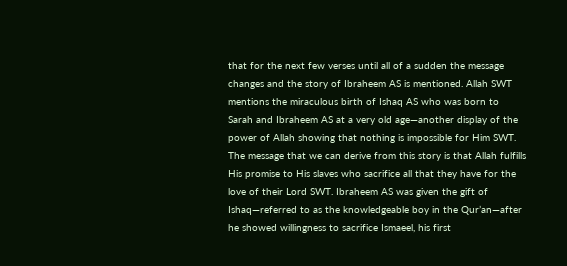that for the next few verses until all of a sudden the message changes and the story of Ibraheem AS is mentioned. Allah SWT mentions the miraculous birth of Ishaq AS who was born to Sarah and Ibraheem AS at a very old age—another display of the power of Allah showing that nothing is impossible for Him SWT. The message that we can derive from this story is that Allah fulfills His promise to His slaves who sacrifice all that they have for the love of their Lord SWT. Ibraheem AS was given the gift of Ishaq—referred to as the knowledgeable boy in the Qur’an—after he showed willingness to sacrifice Ismaeel, his first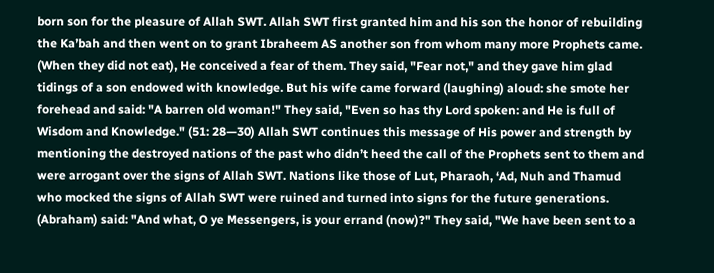born son for the pleasure of Allah SWT. Allah SWT first granted him and his son the honor of rebuilding the Ka’bah and then went on to grant Ibraheem AS another son from whom many more Prophets came. (When they did not eat), He conceived a fear of them. They said, "Fear not," and they gave him glad tidings of a son endowed with knowledge. But his wife came forward (laughing) aloud: she smote her forehead and said: "A barren old woman!" They said, "Even so has thy Lord spoken: and He is full of Wisdom and Knowledge." (51: 28—30) Allah SWT continues this message of His power and strength by mentioning the destroyed nations of the past who didn’t heed the call of the Prophets sent to them and were arrogant over the signs of Allah SWT. Nations like those of Lut, Pharaoh, ‘Ad, Nuh and Thamud who mocked the signs of Allah SWT were ruined and turned into signs for the future generations. (Abraham) said: "And what, O ye Messengers, is your errand (now)?" They said, "We have been sent to a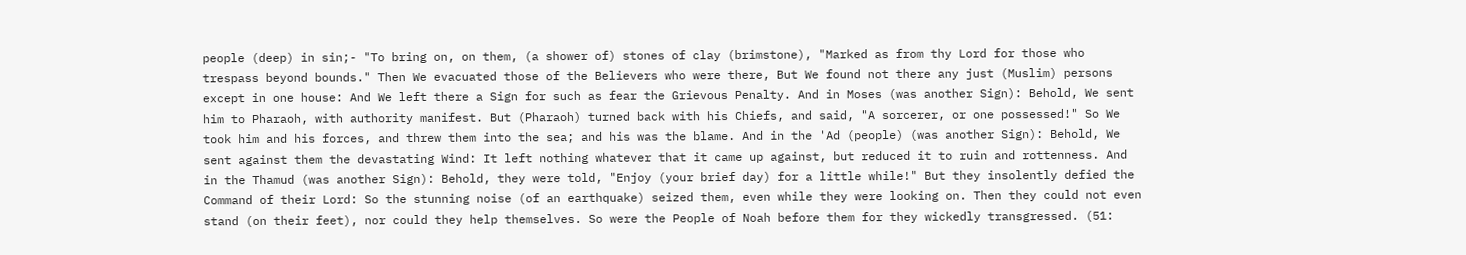people (deep) in sin;- "To bring on, on them, (a shower of) stones of clay (brimstone), "Marked as from thy Lord for those who trespass beyond bounds." Then We evacuated those of the Believers who were there, But We found not there any just (Muslim) persons except in one house: And We left there a Sign for such as fear the Grievous Penalty. And in Moses (was another Sign): Behold, We sent him to Pharaoh, with authority manifest. But (Pharaoh) turned back with his Chiefs, and said, "A sorcerer, or one possessed!" So We took him and his forces, and threw them into the sea; and his was the blame. And in the 'Ad (people) (was another Sign): Behold, We sent against them the devastating Wind: It left nothing whatever that it came up against, but reduced it to ruin and rottenness. And in the Thamud (was another Sign): Behold, they were told, "Enjoy (your brief day) for a little while!" But they insolently defied the Command of their Lord: So the stunning noise (of an earthquake) seized them, even while they were looking on. Then they could not even stand (on their feet), nor could they help themselves. So were the People of Noah before them for they wickedly transgressed. (51: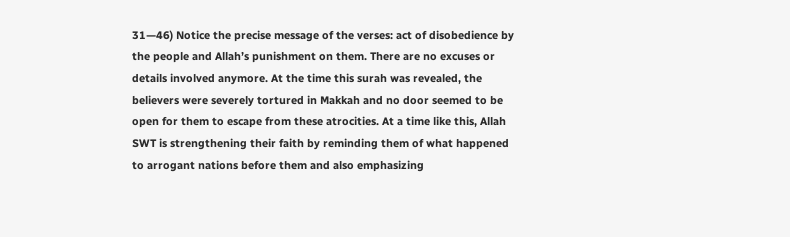31—46) Notice the precise message of the verses: act of disobedience by the people and Allah’s punishment on them. There are no excuses or details involved anymore. At the time this surah was revealed, the believers were severely tortured in Makkah and no door seemed to be open for them to escape from these atrocities. At a time like this, Allah SWT is strengthening their faith by reminding them of what happened to arrogant nations before them and also emphasizing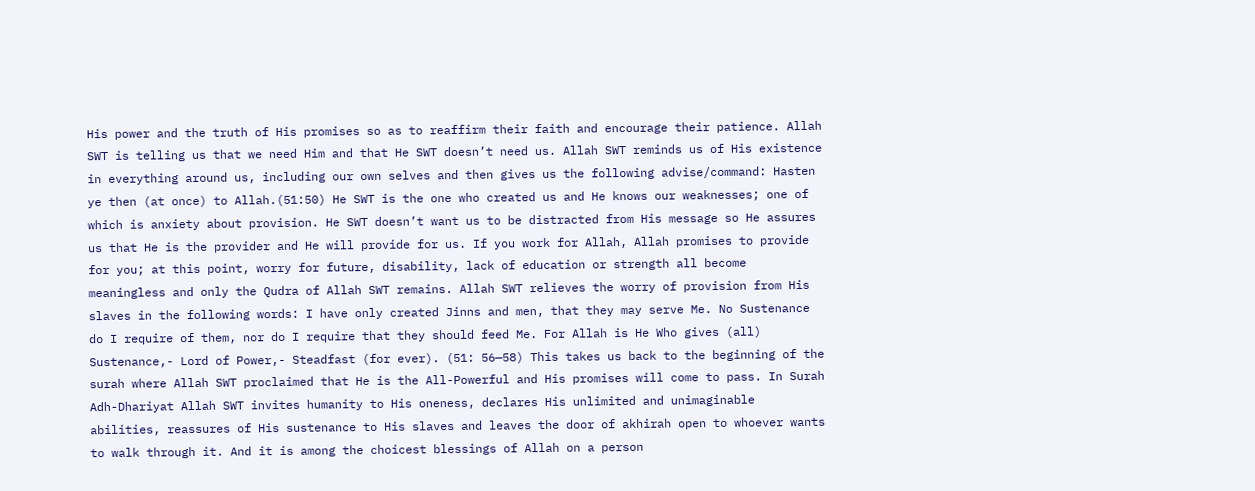His power and the truth of His promises so as to reaffirm their faith and encourage their patience. Allah SWT is telling us that we need Him and that He SWT doesn’t need us. Allah SWT reminds us of His existence in everything around us, including our own selves and then gives us the following advise/command: Hasten ye then (at once) to Allah.(51:50) He SWT is the one who created us and He knows our weaknesses; one of which is anxiety about provision. He SWT doesn’t want us to be distracted from His message so He assures us that He is the provider and He will provide for us. If you work for Allah, Allah promises to provide for you; at this point, worry for future, disability, lack of education or strength all become meaningless and only the Qudra of Allah SWT remains. Allah SWT relieves the worry of provision from His slaves in the following words: I have only created Jinns and men, that they may serve Me. No Sustenance do I require of them, nor do I require that they should feed Me. For Allah is He Who gives (all) Sustenance,- Lord of Power,- Steadfast (for ever). (51: 56—58) This takes us back to the beginning of the surah where Allah SWT proclaimed that He is the All-Powerful and His promises will come to pass. In Surah Adh-Dhariyat Allah SWT invites humanity to His oneness, declares His unlimited and unimaginable abilities, reassures of His sustenance to His slaves and leaves the door of akhirah open to whoever wants to walk through it. And it is among the choicest blessings of Allah on a person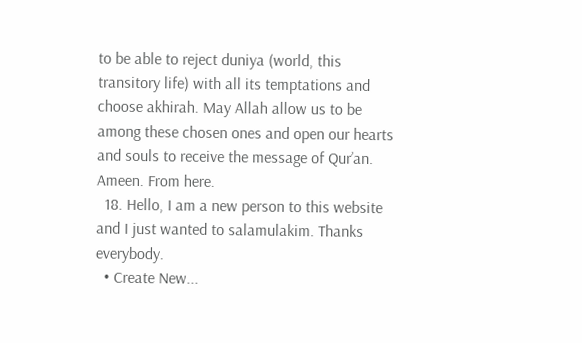to be able to reject duniya (world, this transitory life) with all its temptations and choose akhirah. May Allah allow us to be among these chosen ones and open our hearts and souls to receive the message of Qur’an. Ameen. From here.
  18. Hello, I am a new person to this website and I just wanted to salamulakim. Thanks everybody.
  • Create New...